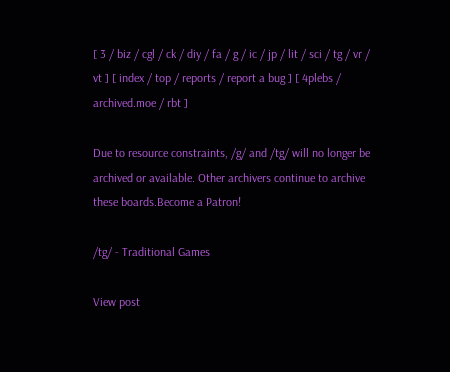[ 3 / biz / cgl / ck / diy / fa / g / ic / jp / lit / sci / tg / vr / vt ] [ index / top / reports / report a bug ] [ 4plebs / archived.moe / rbt ]

Due to resource constraints, /g/ and /tg/ will no longer be archived or available. Other archivers continue to archive these boards.Become a Patron!

/tg/ - Traditional Games

View post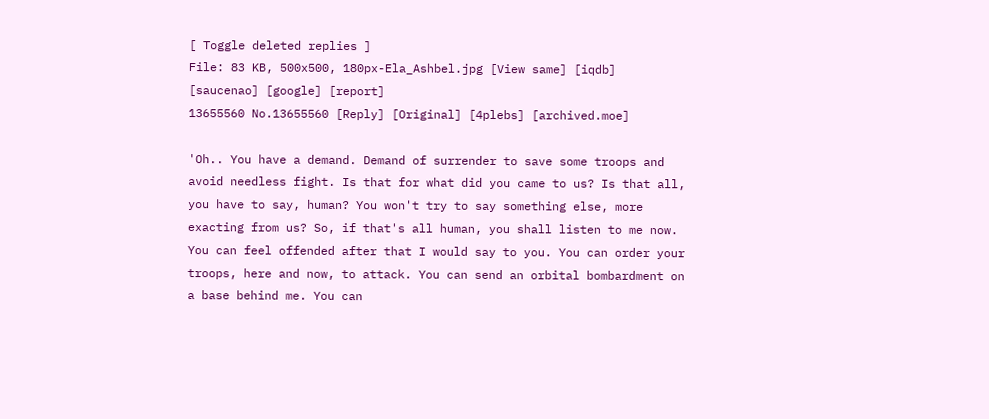[ Toggle deleted replies ]
File: 83 KB, 500x500, 180px-Ela_Ashbel.jpg [View same] [iqdb] [saucenao] [google] [report]
13655560 No.13655560 [Reply] [Original] [4plebs] [archived.moe]

'Oh.. You have a demand. Demand of surrender to save some troops and avoid needless fight. Is that for what did you came to us? Is that all, you have to say, human? You won't try to say something else, more exacting from us? So, if that's all human, you shall listen to me now.
You can feel offended after that I would say to you. You can order your troops, here and now, to attack. You can send an orbital bombardment on a base behind me. You can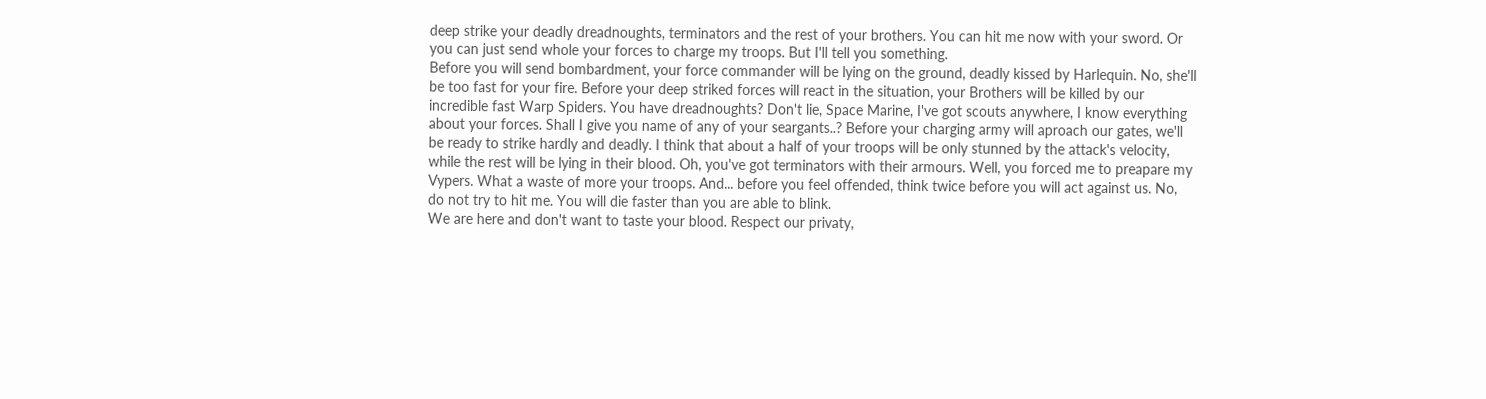deep strike your deadly dreadnoughts, terminators and the rest of your brothers. You can hit me now with your sword. Or you can just send whole your forces to charge my troops. But I'll tell you something.
Before you will send bombardment, your force commander will be lying on the ground, deadly kissed by Harlequin. No, she'll be too fast for your fire. Before your deep striked forces will react in the situation, your Brothers will be killed by our incredible fast Warp Spiders. You have dreadnoughts? Don't lie, Space Marine, I've got scouts anywhere, I know everything about your forces. Shall I give you name of any of your seargants..? Before your charging army will aproach our gates, we'll be ready to strike hardly and deadly. I think that about a half of your troops will be only stunned by the attack's velocity, while the rest will be lying in their blood. Oh, you've got terminators with their armours. Well, you forced me to preapare my Vypers. What a waste of more your troops. And... before you feel offended, think twice before you will act against us. No, do not try to hit me. You will die faster than you are able to blink.
We are here and don't want to taste your blood. Respect our privaty,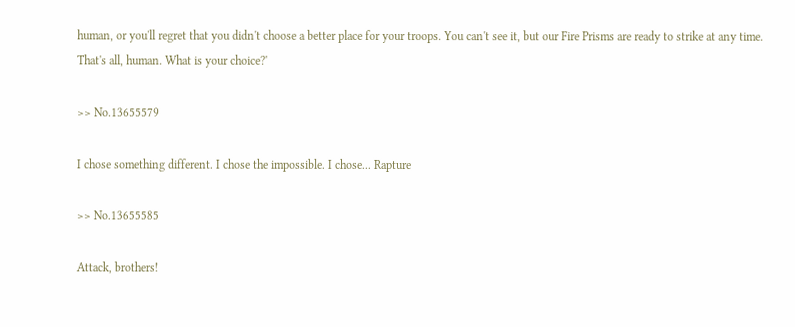human, or you'll regret that you didn't choose a better place for your troops. You can't see it, but our Fire Prisms are ready to strike at any time.
That's all, human. What is your choice?'

>> No.13655579

I chose something different. I chose the impossible. I chose... Rapture

>> No.13655585

Attack, brothers!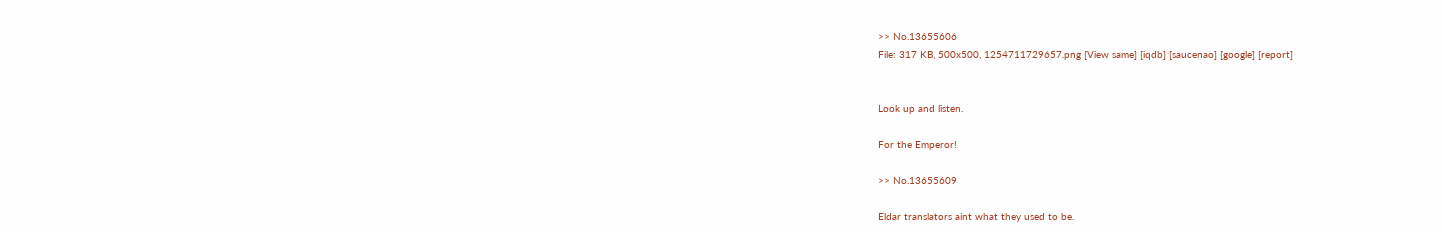>> No.13655606
File: 317 KB, 500x500, 1254711729657.png [View same] [iqdb] [saucenao] [google] [report]


Look up and listen.

For the Emperor!

>> No.13655609

Eldar translators aint what they used to be.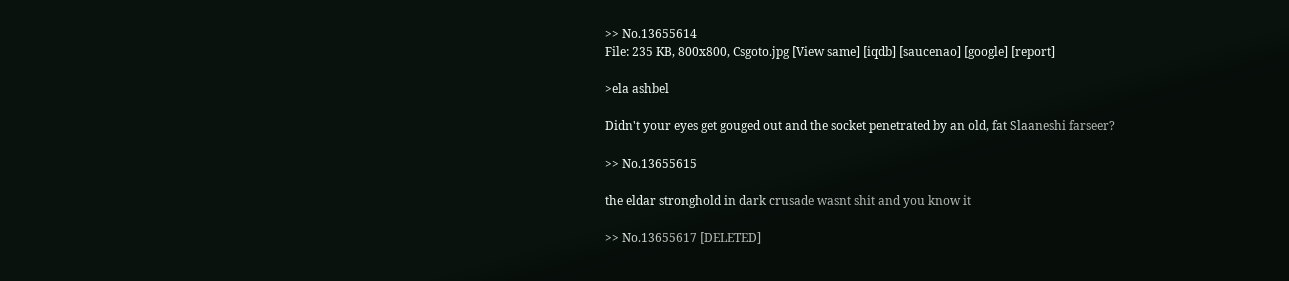>> No.13655614
File: 235 KB, 800x800, Csgoto.jpg [View same] [iqdb] [saucenao] [google] [report]

>ela ashbel

Didn't your eyes get gouged out and the socket penetrated by an old, fat Slaaneshi farseer?

>> No.13655615

the eldar stronghold in dark crusade wasnt shit and you know it

>> No.13655617 [DELETED]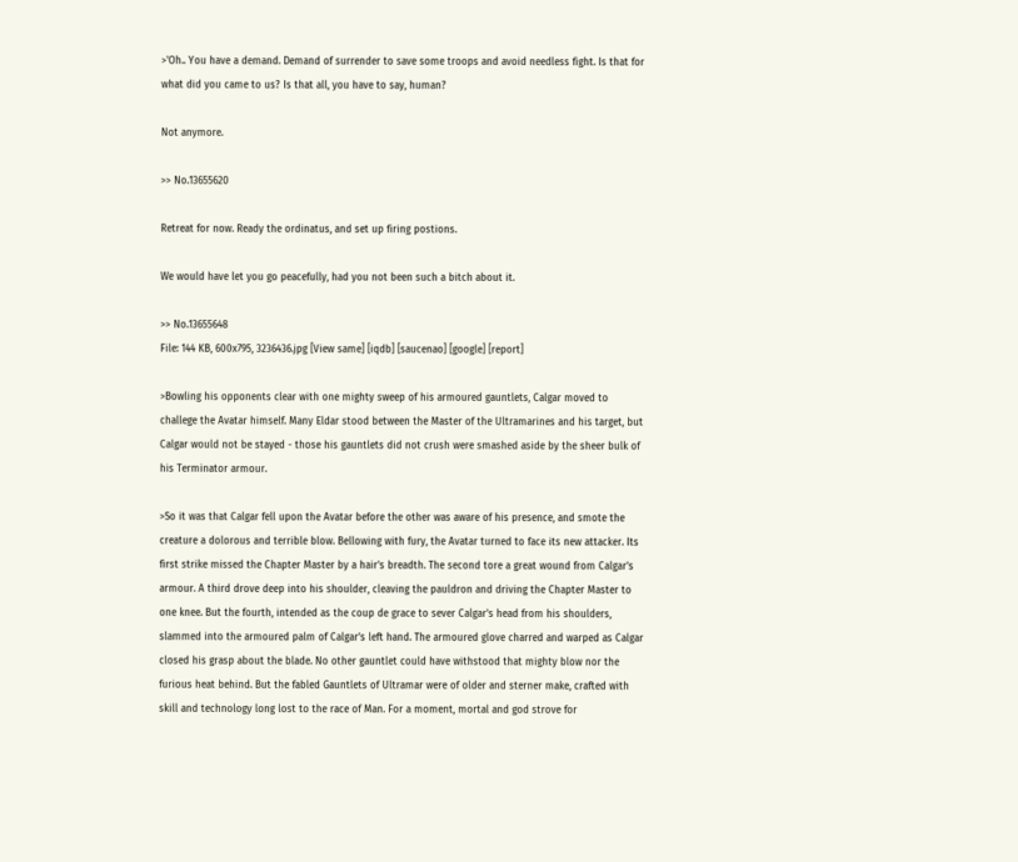>'Oh.. You have a demand. Demand of surrender to save some troops and avoid needless fight. Is that for what did you came to us? Is that all, you have to say, human?

Not anymore.

>> No.13655620

Retreat for now. Ready the ordinatus, and set up firing postions.

We would have let you go peacefully, had you not been such a bitch about it.

>> No.13655648
File: 144 KB, 600x795, 3236436.jpg [View same] [iqdb] [saucenao] [google] [report]

>Bowling his opponents clear with one mighty sweep of his armoured gauntlets, Calgar moved to challege the Avatar himself. Many Eldar stood between the Master of the Ultramarines and his target, but Calgar would not be stayed - those his gauntlets did not crush were smashed aside by the sheer bulk of his Terminator armour.

>So it was that Calgar fell upon the Avatar before the other was aware of his presence, and smote the creature a dolorous and terrible blow. Bellowing with fury, the Avatar turned to face its new attacker. Its first strike missed the Chapter Master by a hair's breadth. The second tore a great wound from Calgar's armour. A third drove deep into his shoulder, cleaving the pauldron and driving the Chapter Master to one knee. But the fourth, intended as the coup de grace to sever Calgar's head from his shoulders, slammed into the armoured palm of Calgar's left hand. The armoured glove charred and warped as Calgar closed his grasp about the blade. No other gauntlet could have withstood that mighty blow nor the furious heat behind. But the fabled Gauntlets of Ultramar were of older and sterner make, crafted with skill and technology long lost to the race of Man. For a moment, mortal and god strove for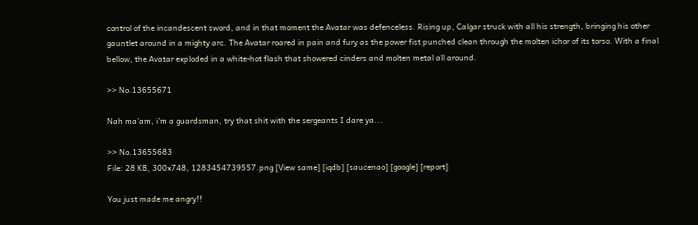control of the incandescent sword, and in that moment the Avatar was defenceless. Rising up, Calgar struck with all his strength, bringing his other gauntlet around in a mighty arc. The Avatar roared in pain and fury as the power fist punched clean through the molten ichor of its torso. With a final bellow, the Avatar exploded in a white-hot flash that showered cinders and molten metal all around.

>> No.13655671

Nah ma'am, i'm a guardsman, try that shit with the sergeants I dare ya...

>> No.13655683
File: 28 KB, 300x748, 1283454739557.png [View same] [iqdb] [saucenao] [google] [report]

You just made me angry!!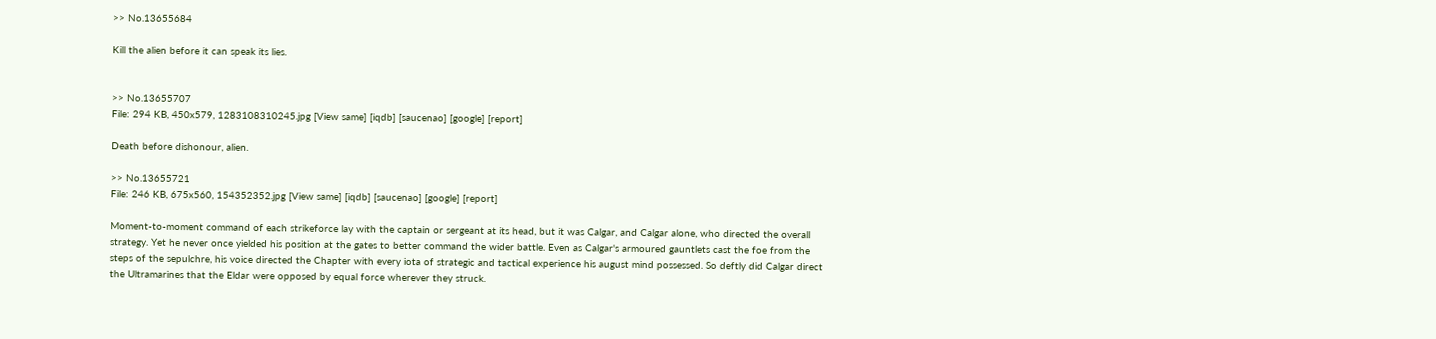>> No.13655684

Kill the alien before it can speak its lies.


>> No.13655707
File: 294 KB, 450x579, 1283108310245.jpg [View same] [iqdb] [saucenao] [google] [report]

Death before dishonour, alien.

>> No.13655721
File: 246 KB, 675x560, 154352352.jpg [View same] [iqdb] [saucenao] [google] [report]

Moment-to-moment command of each strikeforce lay with the captain or sergeant at its head, but it was Calgar, and Calgar alone, who directed the overall strategy. Yet he never once yielded his position at the gates to better command the wider battle. Even as Calgar's armoured gauntlets cast the foe from the steps of the sepulchre, his voice directed the Chapter with every iota of strategic and tactical experience his august mind possessed. So deftly did Calgar direct the Ultramarines that the Eldar were opposed by equal force wherever they struck.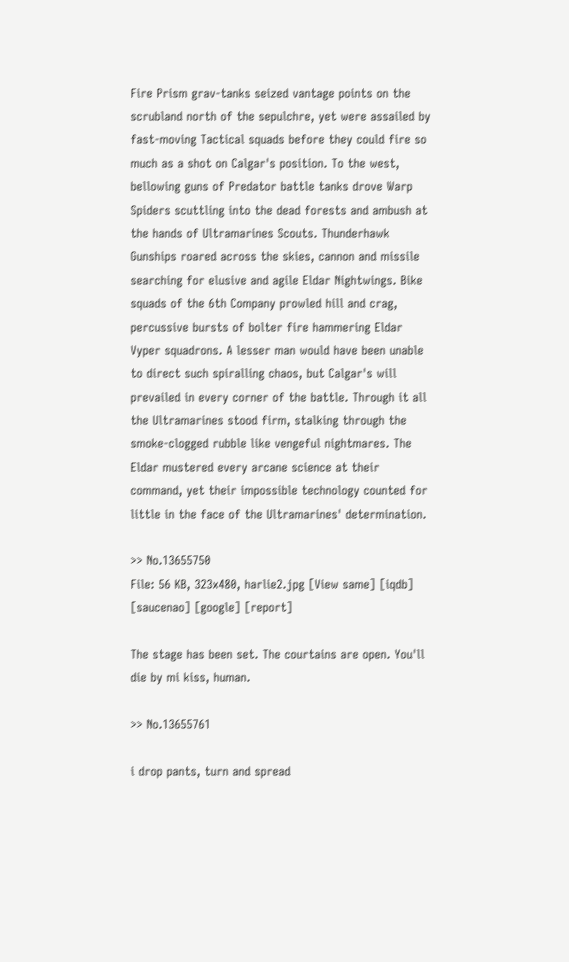Fire Prism grav-tanks seized vantage points on the scrubland north of the sepulchre, yet were assailed by fast-moving Tactical squads before they could fire so much as a shot on Calgar's position. To the west, bellowing guns of Predator battle tanks drove Warp Spiders scuttling into the dead forests and ambush at the hands of Ultramarines Scouts. Thunderhawk Gunships roared across the skies, cannon and missile searching for elusive and agile Eldar Nightwings. Bike squads of the 6th Company prowled hill and crag, percussive bursts of bolter fire hammering Eldar Vyper squadrons. A lesser man would have been unable to direct such spiralling chaos, but Calgar's will prevailed in every corner of the battle. Through it all the Ultramarines stood firm, stalking through the smoke-clogged rubble like vengeful nightmares. The Eldar mustered every arcane science at their command, yet their impossible technology counted for little in the face of the Ultramarines' determination.

>> No.13655750
File: 56 KB, 323x480, harlie2.jpg [View same] [iqdb] [saucenao] [google] [report]

The stage has been set. The courtains are open. You'll die by mi kiss, human.

>> No.13655761

i drop pants, turn and spread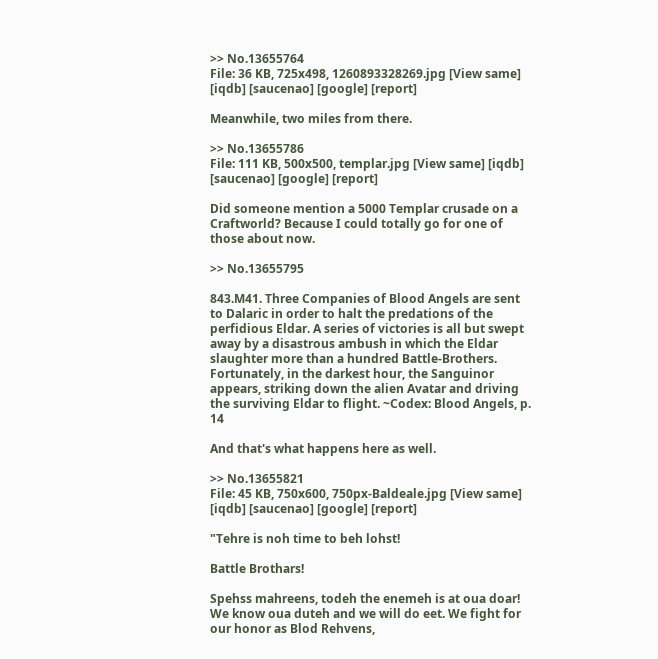>> No.13655764
File: 36 KB, 725x498, 1260893328269.jpg [View same] [iqdb] [saucenao] [google] [report]

Meanwhile, two miles from there.

>> No.13655786
File: 111 KB, 500x500, templar.jpg [View same] [iqdb] [saucenao] [google] [report]

Did someone mention a 5000 Templar crusade on a Craftworld? Because I could totally go for one of those about now.

>> No.13655795

843.M41. Three Companies of Blood Angels are sent to Dalaric in order to halt the predations of the perfidious Eldar. A series of victories is all but swept away by a disastrous ambush in which the Eldar slaughter more than a hundred Battle-Brothers. Fortunately, in the darkest hour, the Sanguinor appears, striking down the alien Avatar and driving the surviving Eldar to flight. ~Codex: Blood Angels, p. 14

And that's what happens here as well.

>> No.13655821
File: 45 KB, 750x600, 750px-Baldeale.jpg [View same] [iqdb] [saucenao] [google] [report]

"Tehre is noh time to beh lohst!

Battle Brothars!

Spehss mahreens, todeh the enemeh is at oua doar! We know oua duteh and we will do eet. We fight for our honor as Blod Rehvens,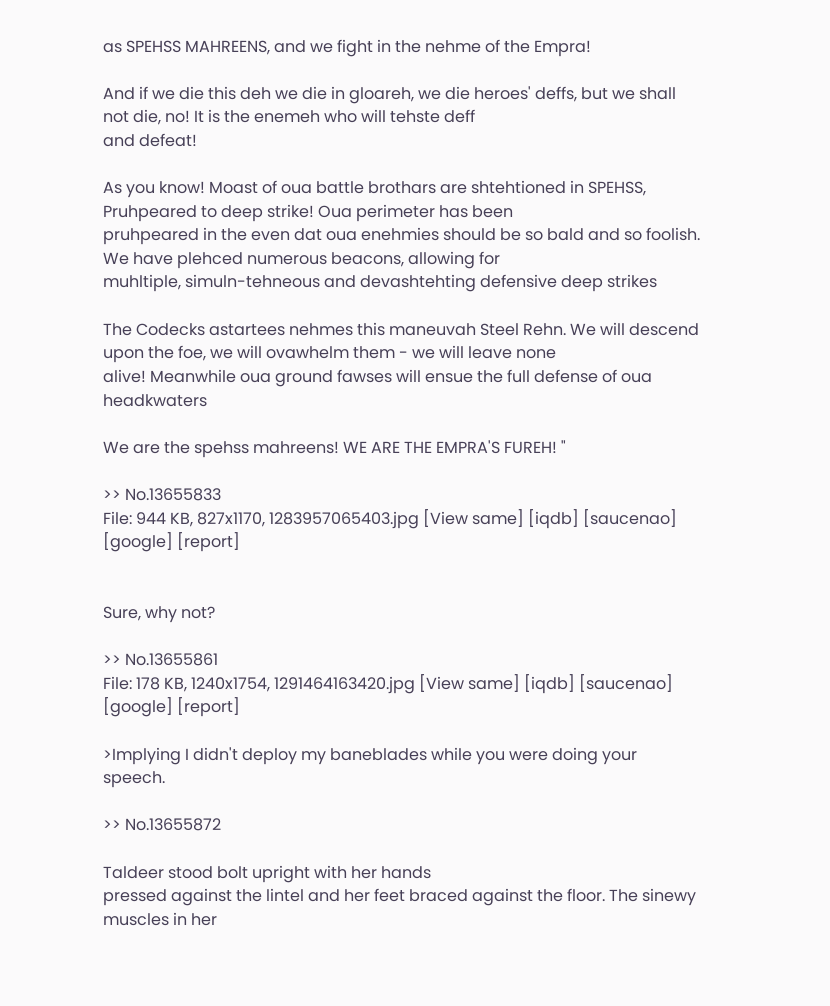as SPEHSS MAHREENS, and we fight in the nehme of the Empra!

And if we die this deh we die in gloareh, we die heroes' deffs, but we shall not die, no! It is the enemeh who will tehste deff
and defeat!

As you know! Moast of oua battle brothars are shtehtioned in SPEHSS, Pruhpeared to deep strike! Oua perimeter has been
pruhpeared in the even dat oua enehmies should be so bald and so foolish. We have plehced numerous beacons, allowing for
muhltiple, simuln-tehneous and devashtehting defensive deep strikes

The Codecks astartees nehmes this maneuvah Steel Rehn. We will descend upon the foe, we will ovawhelm them - we will leave none
alive! Meanwhile oua ground fawses will ensue the full defense of oua headkwaters

We are the spehss mahreens! WE ARE THE EMPRA'S FUREH! "

>> No.13655833
File: 944 KB, 827x1170, 1283957065403.jpg [View same] [iqdb] [saucenao] [google] [report]


Sure, why not?

>> No.13655861
File: 178 KB, 1240x1754, 1291464163420.jpg [View same] [iqdb] [saucenao] [google] [report]

>Implying I didn't deploy my baneblades while you were doing your speech.

>> No.13655872

Taldeer stood bolt upright with her hands
pressed against the lintel and her feet braced against the floor. The sinewy muscles in her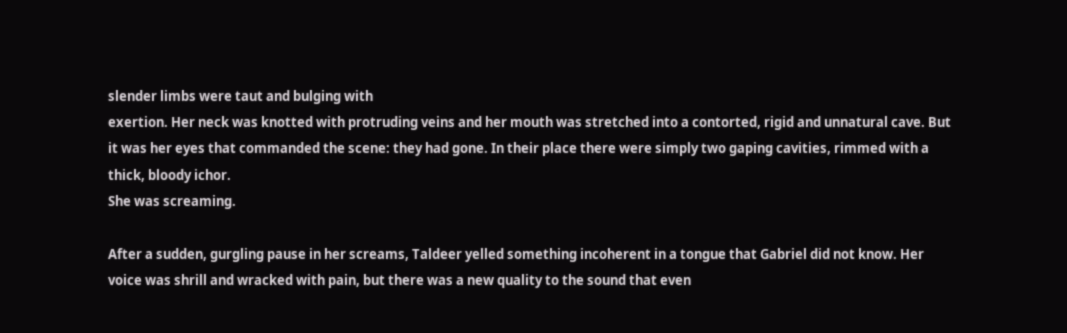slender limbs were taut and bulging with
exertion. Her neck was knotted with protruding veins and her mouth was stretched into a contorted, rigid and unnatural cave. But
it was her eyes that commanded the scene: they had gone. In their place there were simply two gaping cavities, rimmed with a
thick, bloody ichor.
She was screaming.

After a sudden, gurgling pause in her screams, Taldeer yelled something incoherent in a tongue that Gabriel did not know. Her
voice was shrill and wracked with pain, but there was a new quality to the sound that even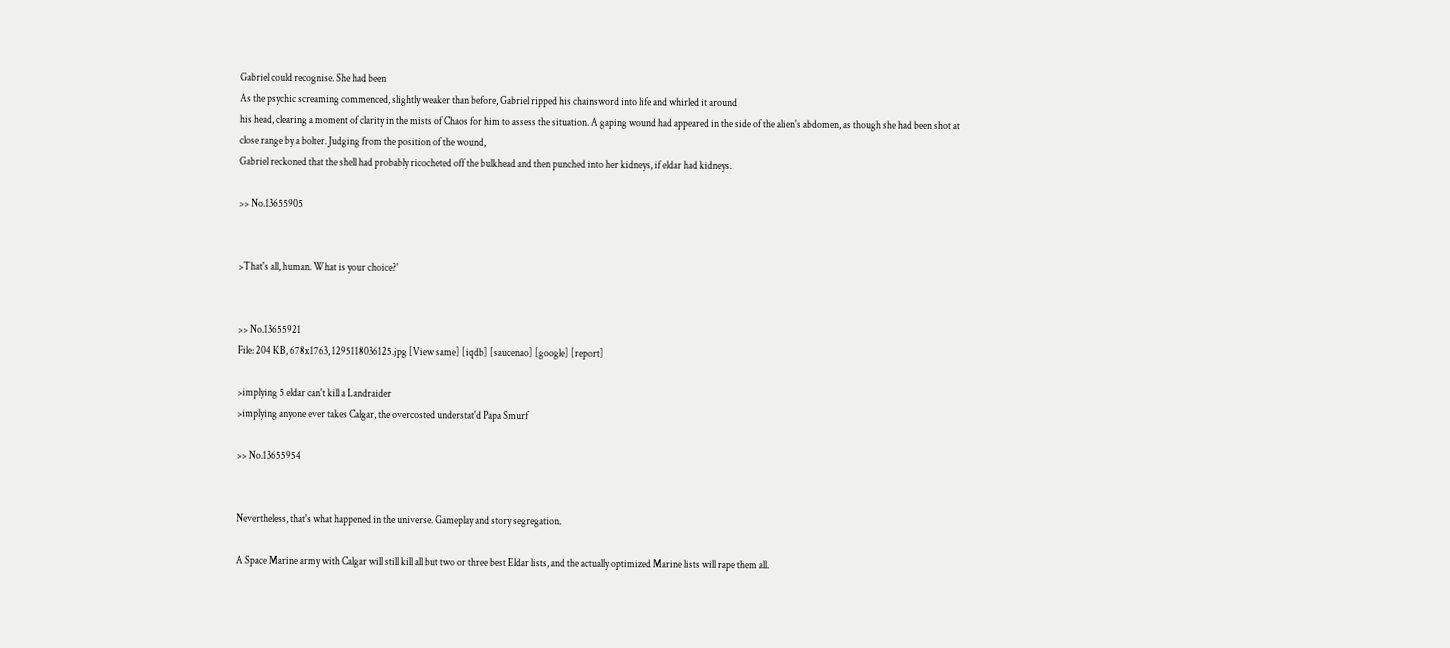Gabriel could recognise. She had been
As the psychic screaming commenced, slightly weaker than before, Gabriel ripped his chainsword into life and whirled it around
his head, clearing a moment of clarity in the mists of Chaos for him to assess the situation. A gaping wound had appeared in the side of the alien's abdomen, as though she had been shot at close range by a bolter. Judging from the position of the wound,
Gabriel reckoned that the shell had probably ricocheted off the bulkhead and then punched into her kidneys, if eldar had kidneys.

>> No.13655905


>That's all, human. What is your choice?'


>> No.13655921
File: 204 KB, 678x1763, 1295118036125.jpg [View same] [iqdb] [saucenao] [google] [report]

>implying 5 eldar can't kill a Landraider
>implying anyone ever takes Calgar, the overcosted understat'd Papa Smurf

>> No.13655954


Nevertheless, that's what happened in the universe. Gameplay and story segregation.

A Space Marine army with Calgar will still kill all but two or three best Eldar lists, and the actually optimized Marine lists will rape them all.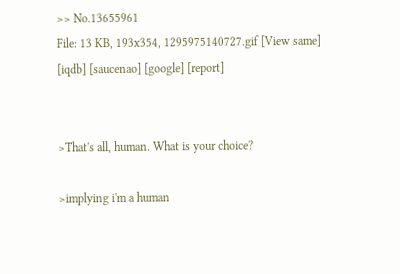>> No.13655961
File: 13 KB, 193x354, 1295975140727.gif [View same] [iqdb] [saucenao] [google] [report]


>That's all, human. What is your choice?

>implying i'm a human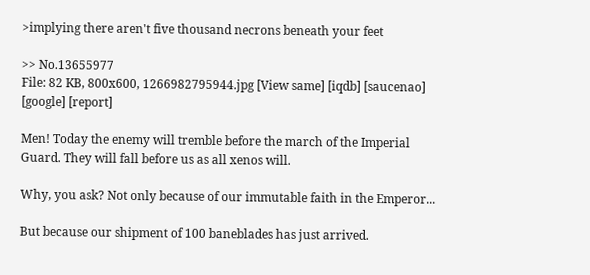>implying there aren't five thousand necrons beneath your feet

>> No.13655977
File: 82 KB, 800x600, 1266982795944.jpg [View same] [iqdb] [saucenao] [google] [report]

Men! Today the enemy will tremble before the march of the Imperial Guard. They will fall before us as all xenos will.

Why, you ask? Not only because of our immutable faith in the Emperor...

But because our shipment of 100 baneblades has just arrived.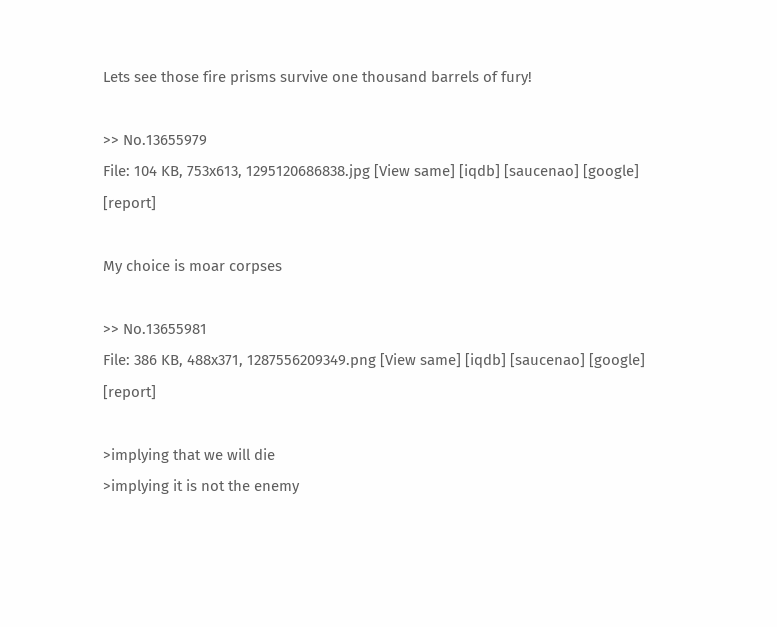Lets see those fire prisms survive one thousand barrels of fury!

>> No.13655979
File: 104 KB, 753x613, 1295120686838.jpg [View same] [iqdb] [saucenao] [google] [report]

My choice is moar corpses

>> No.13655981
File: 386 KB, 488x371, 1287556209349.png [View same] [iqdb] [saucenao] [google] [report]

>implying that we will die
>implying it is not the enemy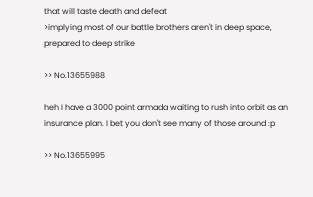that will taste death and defeat
>implying most of our battle brothers aren't in deep space, prepared to deep strike

>> No.13655988

heh I have a 3000 point armada waiting to rush into orbit as an insurance plan. I bet you don't see many of those around :p

>> No.13655995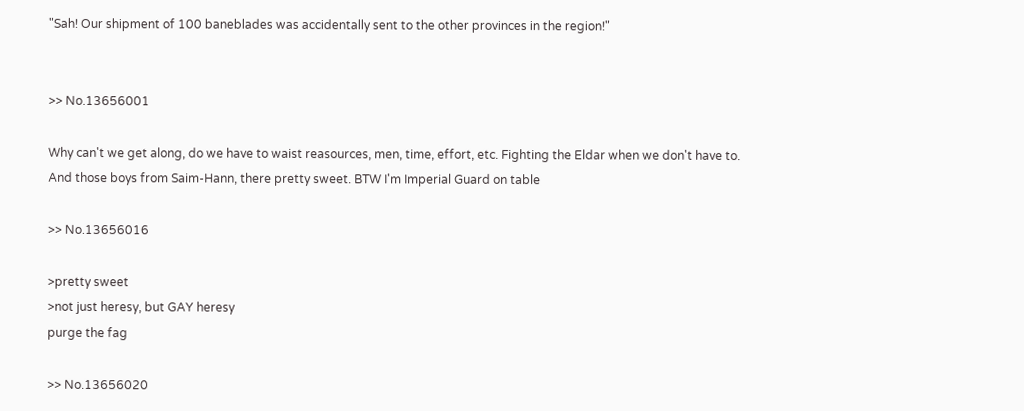"Sah! Our shipment of 100 baneblades was accidentally sent to the other provinces in the region!"


>> No.13656001

Why can't we get along, do we have to waist reasources, men, time, effort, etc. Fighting the Eldar when we don't have to. And those boys from Saim-Hann, there pretty sweet. BTW I'm Imperial Guard on table

>> No.13656016

>pretty sweet
>not just heresy, but GAY heresy
purge the fag

>> No.13656020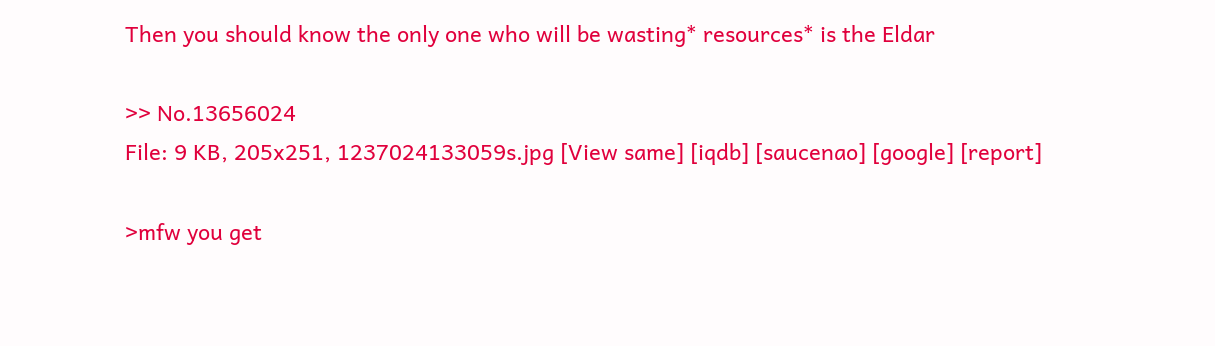Then you should know the only one who will be wasting* resources* is the Eldar

>> No.13656024
File: 9 KB, 205x251, 1237024133059s.jpg [View same] [iqdb] [saucenao] [google] [report]

>mfw you get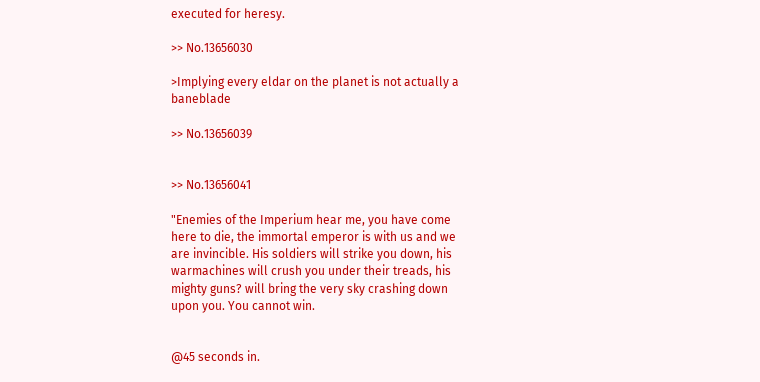executed for heresy.

>> No.13656030

>Implying every eldar on the planet is not actually a baneblade

>> No.13656039


>> No.13656041

"Enemies of the Imperium hear me, you have come here to die, the immortal emperor is with us and we are invincible. His soldiers will strike you down, his warmachines will crush you under their treads, his mighty guns? will bring the very sky crashing down upon you. You cannot win.


@45 seconds in.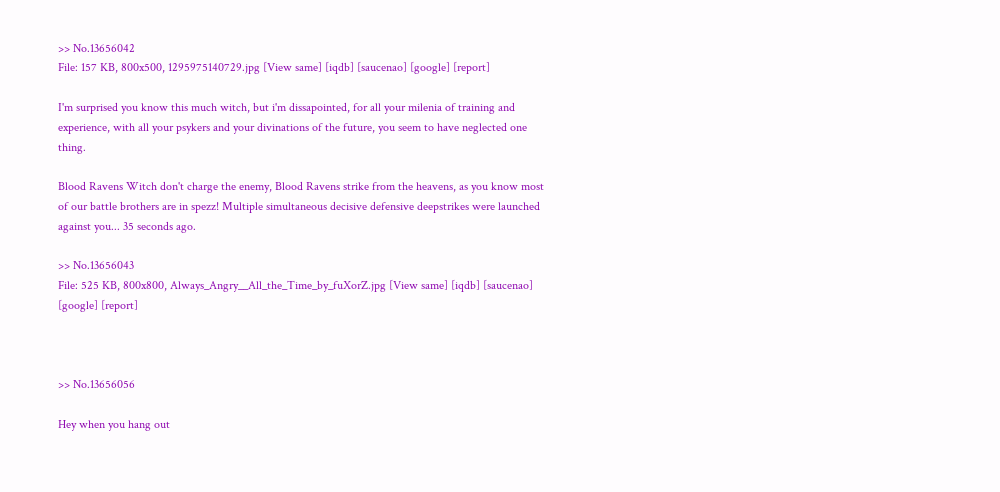>> No.13656042
File: 157 KB, 800x500, 1295975140729.jpg [View same] [iqdb] [saucenao] [google] [report]

I'm surprised you know this much witch, but i'm dissapointed, for all your milenia of training and experience, with all your psykers and your divinations of the future, you seem to have neglected one thing.

Blood Ravens Witch don't charge the enemy, Blood Ravens strike from the heavens, as you know most of our battle brothers are in spezz! Multiple simultaneous decisive defensive deepstrikes were launched against you... 35 seconds ago.

>> No.13656043
File: 525 KB, 800x800, Always_Angry__All_the_Time_by_fuXorZ.jpg [View same] [iqdb] [saucenao] [google] [report]



>> No.13656056

Hey when you hang out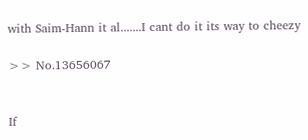with Saim-Hann it al.......I cant do it its way to cheezy

>> No.13656067


If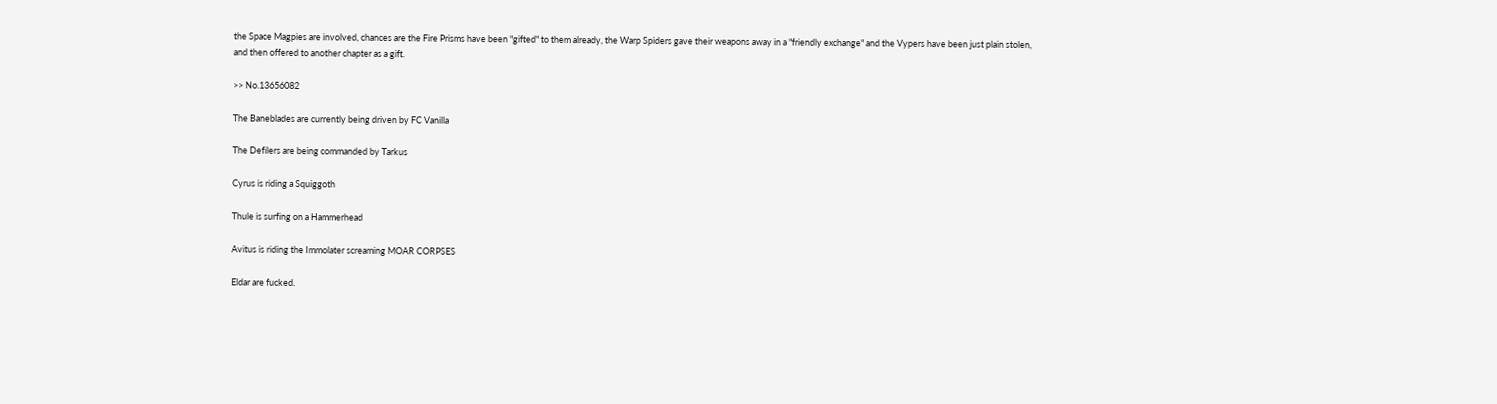the Space Magpies are involved, chances are the Fire Prisms have been "gifted" to them already, the Warp Spiders gave their weapons away in a "friendly exchange" and the Vypers have been just plain stolen, and then offered to another chapter as a gift.

>> No.13656082

The Baneblades are currently being driven by FC Vanilla

The Defilers are being commanded by Tarkus

Cyrus is riding a Squiggoth

Thule is surfing on a Hammerhead

Avitus is riding the Immolater screaming MOAR CORPSES

Eldar are fucked.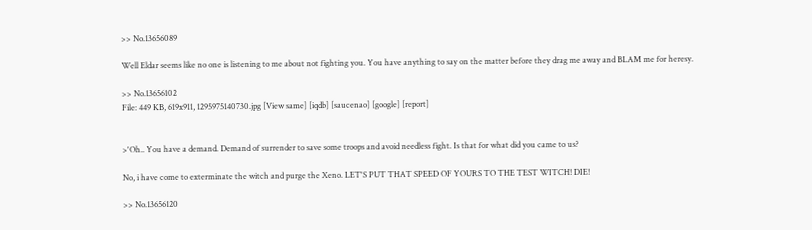>> No.13656089

Well Eldar seems like no one is listening to me about not fighting you. You have anything to say on the matter before they drag me away and BLAM me for heresy.

>> No.13656102
File: 449 KB, 619x911, 1295975140730.jpg [View same] [iqdb] [saucenao] [google] [report]


>'Oh.. You have a demand. Demand of surrender to save some troops and avoid needless fight. Is that for what did you came to us?

No, i have come to exterminate the witch and purge the Xeno. LET'S PUT THAT SPEED OF YOURS TO THE TEST WITCH! DIE!

>> No.13656120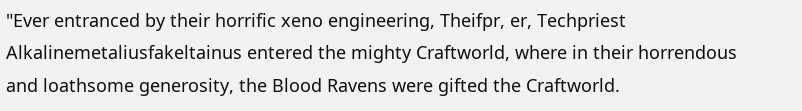"Ever entranced by their horrific xeno engineering, Theifpr, er, Techpriest Alkalinemetaliusfakeltainus entered the mighty Craftworld, where in their horrendous and loathsome generosity, the Blood Ravens were gifted the Craftworld.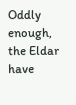Oddly enough, the Eldar have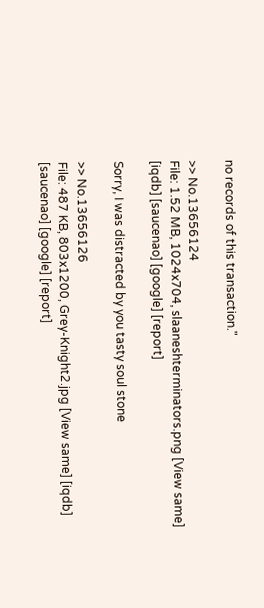no records of this transaction."

>> No.13656124
File: 1.52 MB, 1024x704, slaaneshterminators.png [View same] [iqdb] [saucenao] [google] [report]

Sorry, I was distracted by you tasty soul stone

>> No.13656126
File: 487 KB, 803x1200, Grey-Knight2.jpg [View same] [iqdb] [saucenao] [google] [report]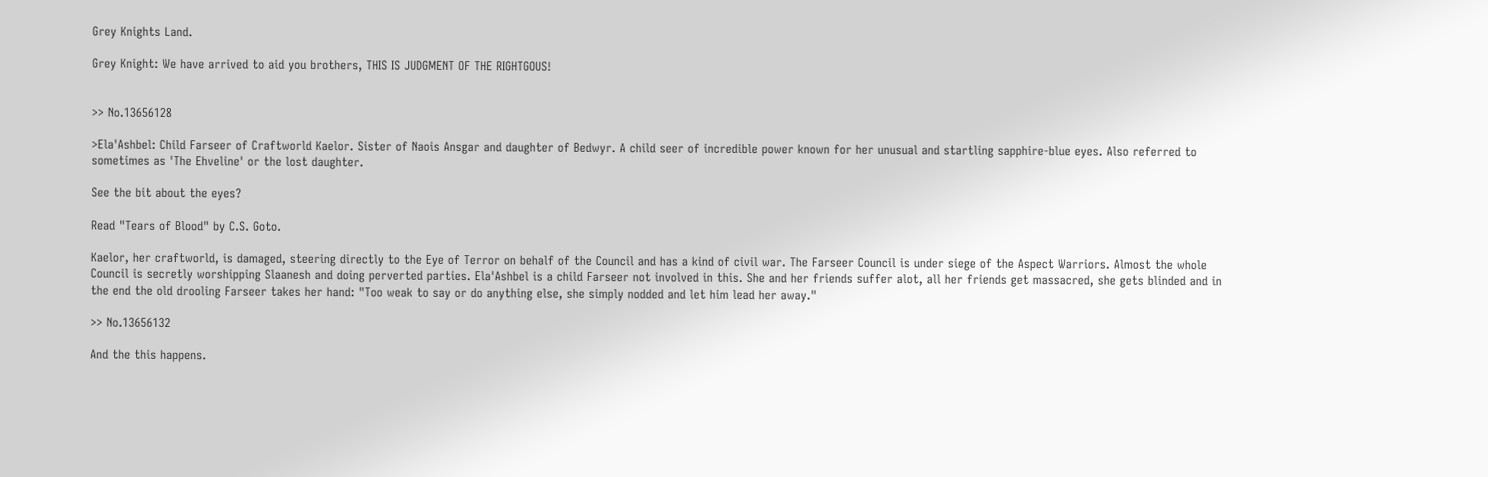Grey Knights Land.

Grey Knight: We have arrived to aid you brothers, THIS IS JUDGMENT OF THE RIGHTGOUS!


>> No.13656128

>Ela'Ashbel: Child Farseer of Craftworld Kaelor. Sister of Naois Ansgar and daughter of Bedwyr. A child seer of incredible power known for her unusual and startling sapphire-blue eyes. Also referred to sometimes as 'The Ehveline' or the lost daughter.

See the bit about the eyes?

Read "Tears of Blood" by C.S. Goto.

Kaelor, her craftworld, is damaged, steering directly to the Eye of Terror on behalf of the Council and has a kind of civil war. The Farseer Council is under siege of the Aspect Warriors. Almost the whole Council is secretly worshipping Slaanesh and doing perverted parties. Ela'Ashbel is a child Farseer not involved in this. She and her friends suffer alot, all her friends get massacred, she gets blinded and in the end the old drooling Farseer takes her hand: "Too weak to say or do anything else, she simply nodded and let him lead her away."

>> No.13656132

And the this happens.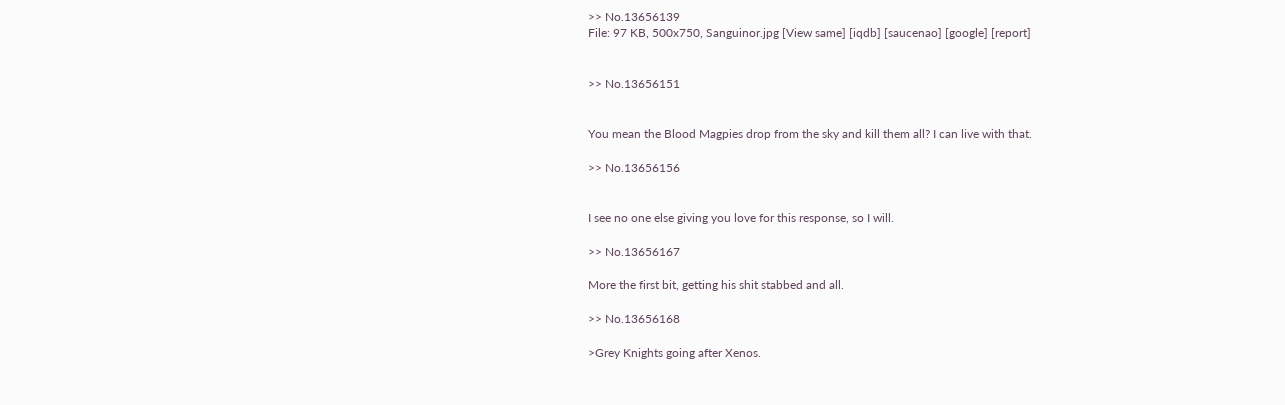>> No.13656139
File: 97 KB, 500x750, Sanguinor.jpg [View same] [iqdb] [saucenao] [google] [report]


>> No.13656151


You mean the Blood Magpies drop from the sky and kill them all? I can live with that.

>> No.13656156


I see no one else giving you love for this response, so I will.

>> No.13656167

More the first bit, getting his shit stabbed and all.

>> No.13656168

>Grey Knights going after Xenos.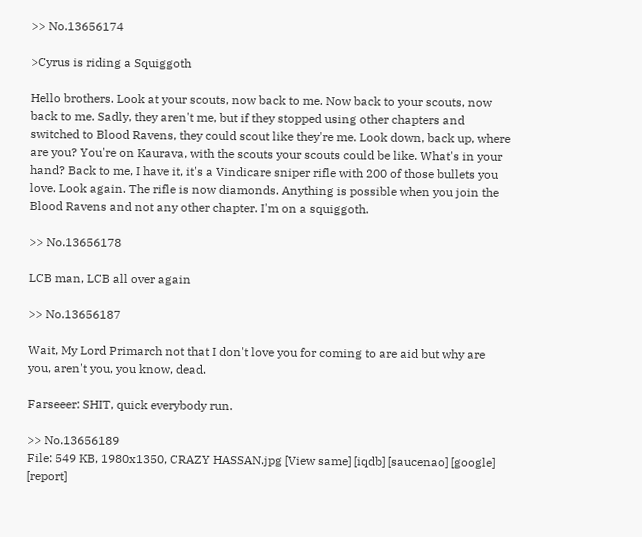>> No.13656174

>Cyrus is riding a Squiggoth

Hello brothers. Look at your scouts, now back to me. Now back to your scouts, now back to me. Sadly, they aren't me, but if they stopped using other chapters and switched to Blood Ravens, they could scout like they're me. Look down, back up, where are you? You're on Kaurava, with the scouts your scouts could be like. What's in your hand? Back to me, I have it, it's a Vindicare sniper rifle with 200 of those bullets you love. Look again. The rifle is now diamonds. Anything is possible when you join the Blood Ravens and not any other chapter. I'm on a squiggoth.

>> No.13656178

LCB man, LCB all over again

>> No.13656187

Wait, My Lord Primarch not that I don't love you for coming to are aid but why are you, aren't you, you know, dead.

Farseeer: SHIT, quick everybody run.

>> No.13656189
File: 549 KB, 1980x1350, CRAZY HASSAN.jpg [View same] [iqdb] [saucenao] [google] [report]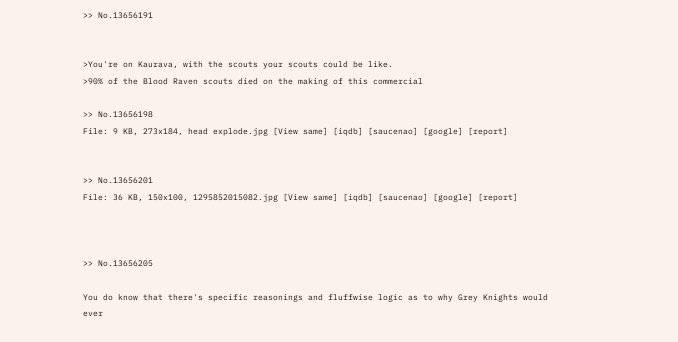>> No.13656191


>You're on Kaurava, with the scouts your scouts could be like.
>90% of the Blood Raven scouts died on the making of this commercial

>> No.13656198
File: 9 KB, 273x184, head explode.jpg [View same] [iqdb] [saucenao] [google] [report]


>> No.13656201
File: 36 KB, 150x100, 1295852015082.jpg [View same] [iqdb] [saucenao] [google] [report]



>> No.13656205

You do know that there's specific reasonings and fluffwise logic as to why Grey Knights would ever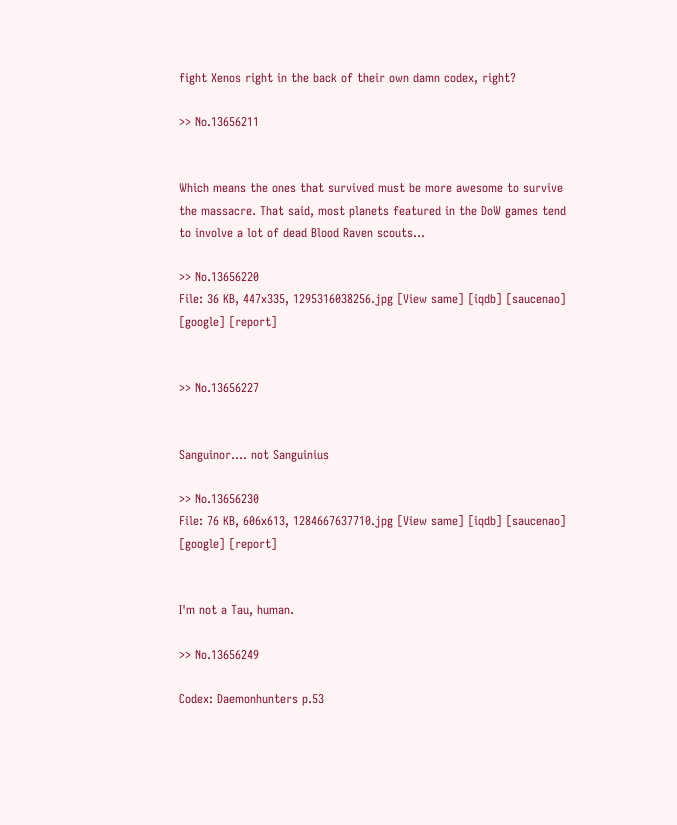fight Xenos right in the back of their own damn codex, right?

>> No.13656211


Which means the ones that survived must be more awesome to survive the massacre. That said, most planets featured in the DoW games tend to involve a lot of dead Blood Raven scouts...

>> No.13656220
File: 36 KB, 447x335, 1295316038256.jpg [View same] [iqdb] [saucenao] [google] [report]


>> No.13656227


Sanguinor.... not Sanguinius

>> No.13656230
File: 76 KB, 606x613, 1284667637710.jpg [View same] [iqdb] [saucenao] [google] [report]


I'm not a Tau, human.

>> No.13656249

Codex: Daemonhunters p.53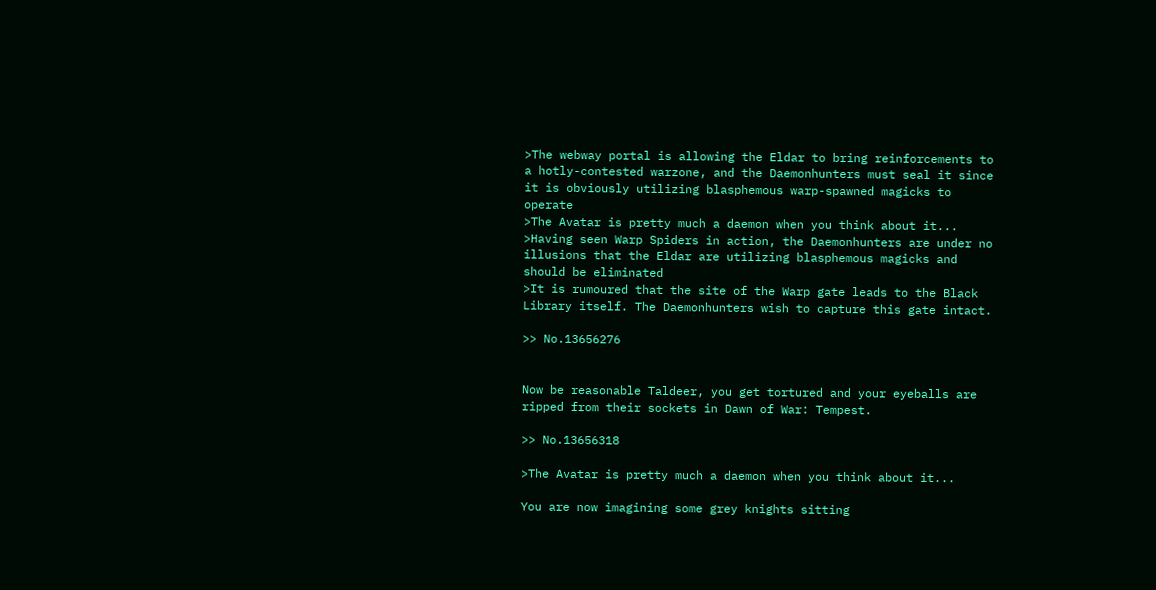>The webway portal is allowing the Eldar to bring reinforcements to a hotly-contested warzone, and the Daemonhunters must seal it since it is obviously utilizing blasphemous warp-spawned magicks to operate
>The Avatar is pretty much a daemon when you think about it...
>Having seen Warp Spiders in action, the Daemonhunters are under no illusions that the Eldar are utilizing blasphemous magicks and should be eliminated
>It is rumoured that the site of the Warp gate leads to the Black Library itself. The Daemonhunters wish to capture this gate intact.

>> No.13656276


Now be reasonable Taldeer, you get tortured and your eyeballs are ripped from their sockets in Dawn of War: Tempest.

>> No.13656318

>The Avatar is pretty much a daemon when you think about it...

You are now imagining some grey knights sitting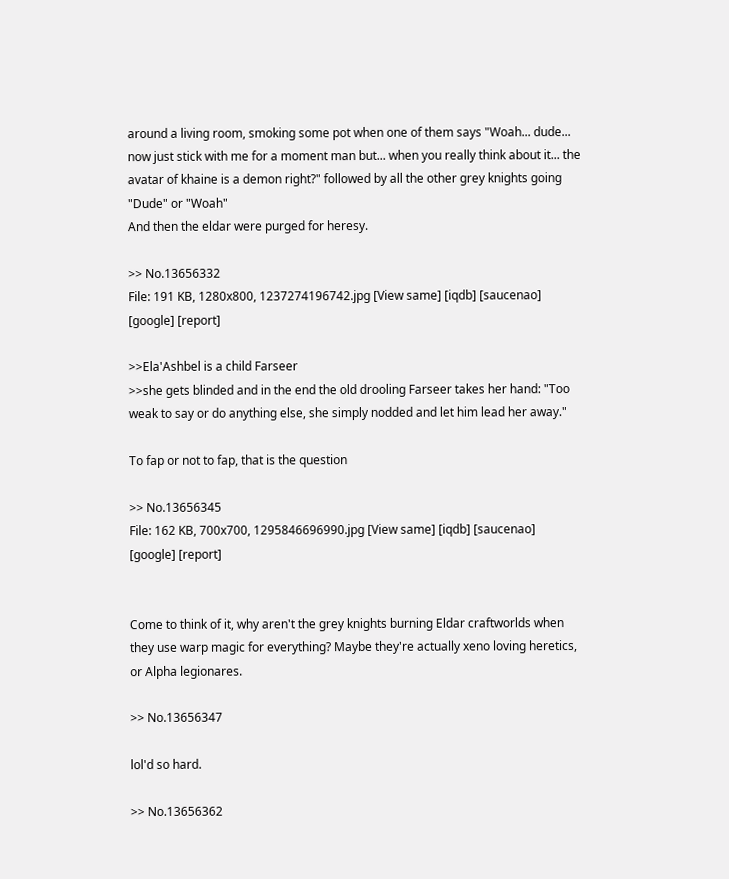around a living room, smoking some pot when one of them says "Woah... dude... now just stick with me for a moment man but... when you really think about it... the avatar of khaine is a demon right?" followed by all the other grey knights going "Dude" or "Woah"
And then the eldar were purged for heresy.

>> No.13656332
File: 191 KB, 1280x800, 1237274196742.jpg [View same] [iqdb] [saucenao] [google] [report]

>>Ela'Ashbel is a child Farseer
>>she gets blinded and in the end the old drooling Farseer takes her hand: "Too weak to say or do anything else, she simply nodded and let him lead her away."

To fap or not to fap, that is the question

>> No.13656345
File: 162 KB, 700x700, 1295846696990.jpg [View same] [iqdb] [saucenao] [google] [report]


Come to think of it, why aren't the grey knights burning Eldar craftworlds when they use warp magic for everything? Maybe they're actually xeno loving heretics, or Alpha legionares.

>> No.13656347

lol'd so hard.

>> No.13656362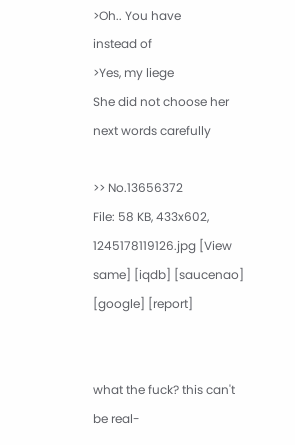>Oh.. You have
instead of
>Yes, my liege
She did not choose her next words carefully

>> No.13656372
File: 58 KB, 433x602, 1245178119126.jpg [View same] [iqdb] [saucenao] [google] [report]


what the fuck? this can't be real-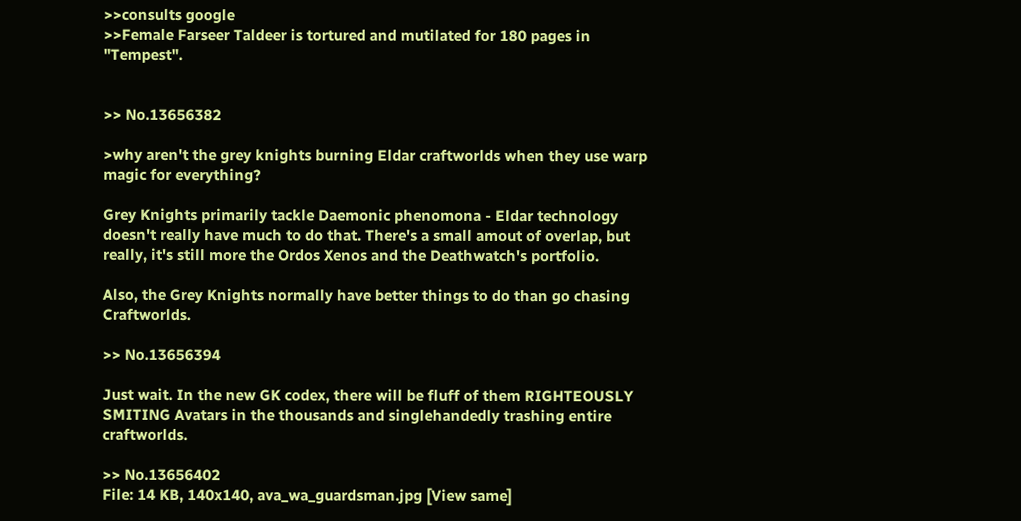>>consults google
>>Female Farseer Taldeer is tortured and mutilated for 180 pages in "Tempest".


>> No.13656382

>why aren't the grey knights burning Eldar craftworlds when they use warp magic for everything?

Grey Knights primarily tackle Daemonic phenomona - Eldar technology doesn't really have much to do that. There's a small amout of overlap, but really, it's still more the Ordos Xenos and the Deathwatch's portfolio.

Also, the Grey Knights normally have better things to do than go chasing Craftworlds.

>> No.13656394

Just wait. In the new GK codex, there will be fluff of them RIGHTEOUSLY SMITING Avatars in the thousands and singlehandedly trashing entire craftworlds.

>> No.13656402
File: 14 KB, 140x140, ava_wa_guardsman.jpg [View same]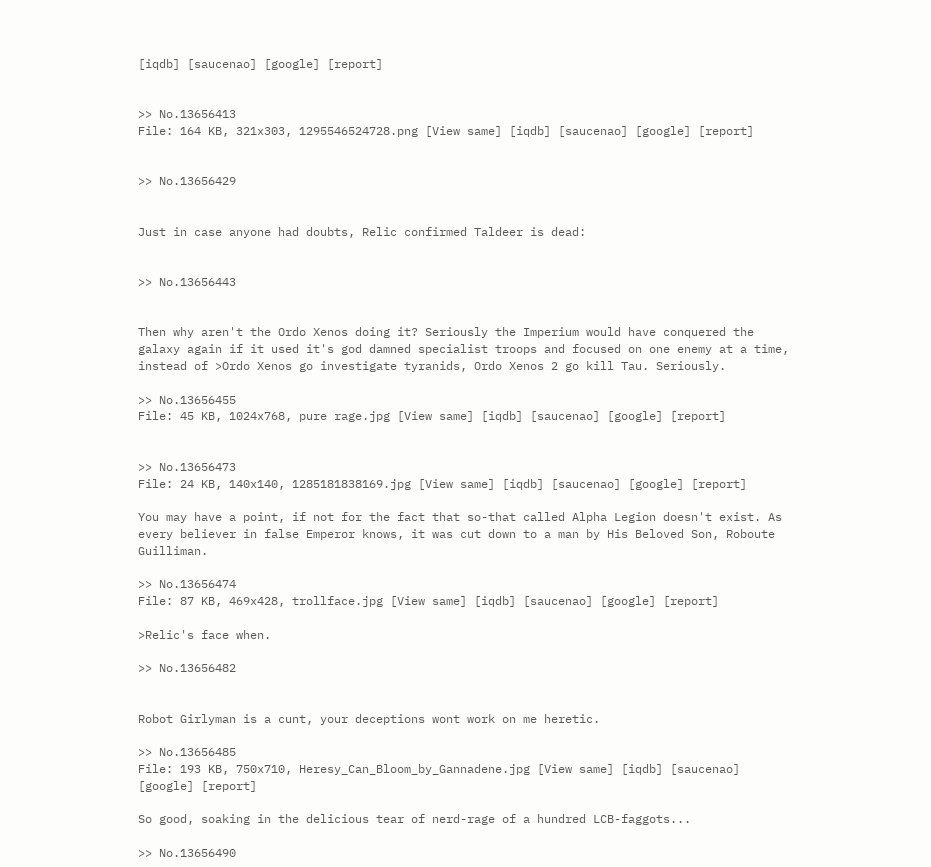[iqdb] [saucenao] [google] [report]


>> No.13656413
File: 164 KB, 321x303, 1295546524728.png [View same] [iqdb] [saucenao] [google] [report]


>> No.13656429


Just in case anyone had doubts, Relic confirmed Taldeer is dead:


>> No.13656443


Then why aren't the Ordo Xenos doing it? Seriously the Imperium would have conquered the galaxy again if it used it's god damned specialist troops and focused on one enemy at a time, instead of >Ordo Xenos go investigate tyranids, Ordo Xenos 2 go kill Tau. Seriously.

>> No.13656455
File: 45 KB, 1024x768, pure rage.jpg [View same] [iqdb] [saucenao] [google] [report]


>> No.13656473
File: 24 KB, 140x140, 1285181838169.jpg [View same] [iqdb] [saucenao] [google] [report]

You may have a point, if not for the fact that so-that called Alpha Legion doesn't exist. As every believer in false Emperor knows, it was cut down to a man by His Beloved Son, Roboute Guilliman.

>> No.13656474
File: 87 KB, 469x428, trollface.jpg [View same] [iqdb] [saucenao] [google] [report]

>Relic's face when.

>> No.13656482


Robot Girlyman is a cunt, your deceptions wont work on me heretic.

>> No.13656485
File: 193 KB, 750x710, Heresy_Can_Bloom_by_Gannadene.jpg [View same] [iqdb] [saucenao] [google] [report]

So good, soaking in the delicious tear of nerd-rage of a hundred LCB-faggots...

>> No.13656490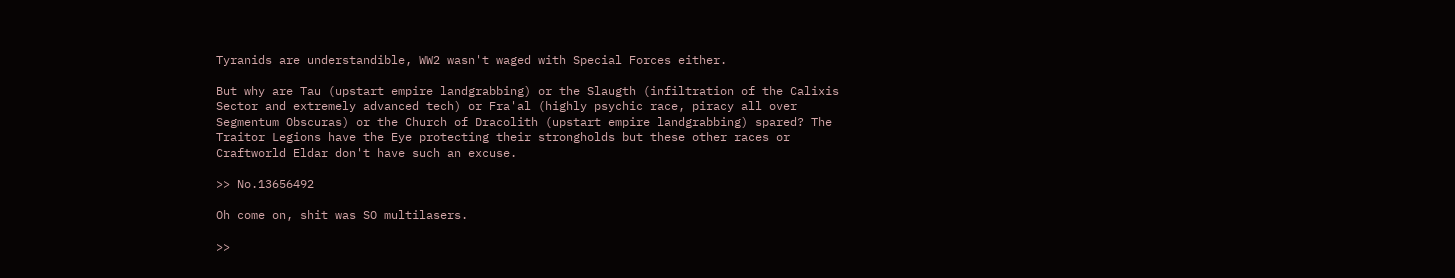Tyranids are understandible, WW2 wasn't waged with Special Forces either.

But why are Tau (upstart empire landgrabbing) or the Slaugth (infiltration of the Calixis Sector and extremely advanced tech) or Fra'al (highly psychic race, piracy all over Segmentum Obscuras) or the Church of Dracolith (upstart empire landgrabbing) spared? The Traitor Legions have the Eye protecting their strongholds but these other races or Craftworld Eldar don't have such an excuse.

>> No.13656492

Oh come on, shit was SO multilasers.

>>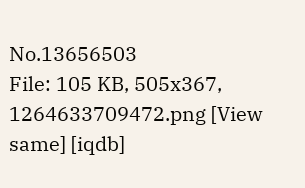No.13656503
File: 105 KB, 505x367, 1264633709472.png [View same] [iqdb]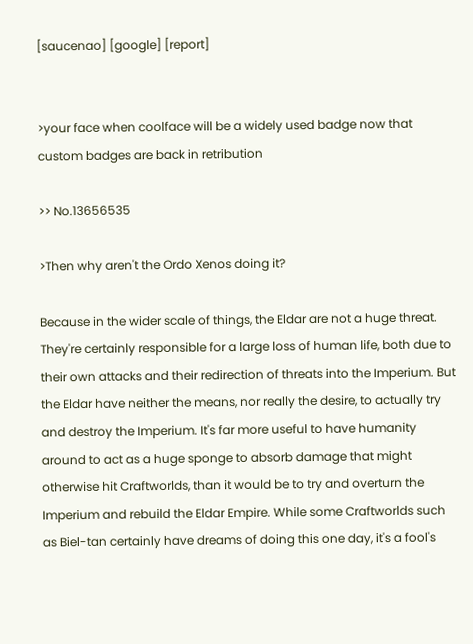[saucenao] [google] [report]


>your face when coolface will be a widely used badge now that custom badges are back in retribution

>> No.13656535

>Then why aren't the Ordo Xenos doing it?

Because in the wider scale of things, the Eldar are not a huge threat. They're certainly responsible for a large loss of human life, both due to their own attacks and their redirection of threats into the Imperium. But the Eldar have neither the means, nor really the desire, to actually try and destroy the Imperium. It's far more useful to have humanity around to act as a huge sponge to absorb damage that might otherwise hit Craftworlds, than it would be to try and overturn the Imperium and rebuild the Eldar Empire. While some Craftworlds such as Biel-tan certainly have dreams of doing this one day, it's a fool's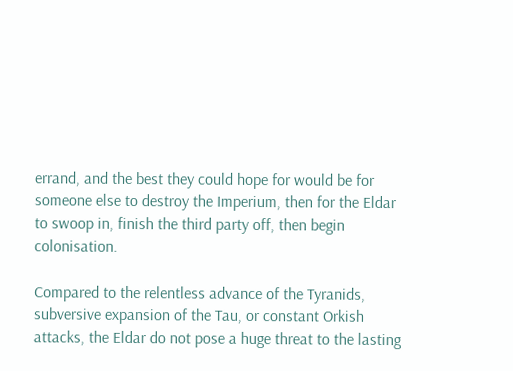errand, and the best they could hope for would be for someone else to destroy the Imperium, then for the Eldar to swoop in, finish the third party off, then begin colonisation.

Compared to the relentless advance of the Tyranids, subversive expansion of the Tau, or constant Orkish attacks, the Eldar do not pose a huge threat to the lasting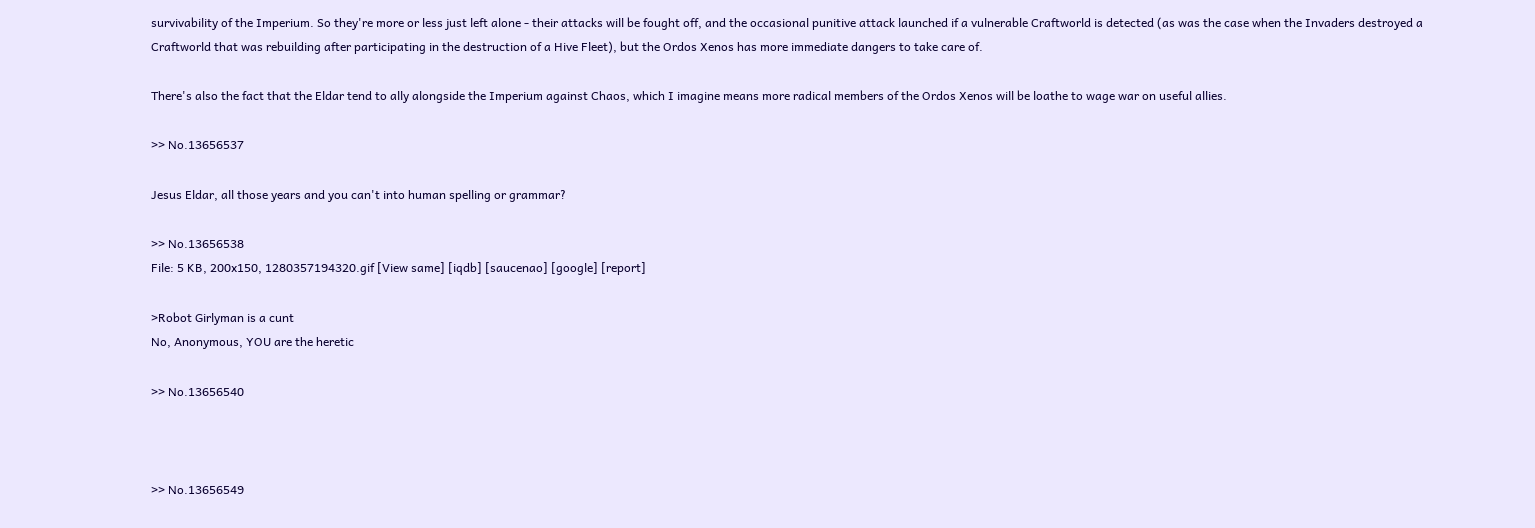survivability of the Imperium. So they're more or less just left alone - their attacks will be fought off, and the occasional punitive attack launched if a vulnerable Craftworld is detected (as was the case when the Invaders destroyed a Craftworld that was rebuilding after participating in the destruction of a Hive Fleet), but the Ordos Xenos has more immediate dangers to take care of.

There's also the fact that the Eldar tend to ally alongside the Imperium against Chaos, which I imagine means more radical members of the Ordos Xenos will be loathe to wage war on useful allies.

>> No.13656537

Jesus Eldar, all those years and you can't into human spelling or grammar?

>> No.13656538
File: 5 KB, 200x150, 1280357194320.gif [View same] [iqdb] [saucenao] [google] [report]

>Robot Girlyman is a cunt
No, Anonymous, YOU are the heretic

>> No.13656540



>> No.13656549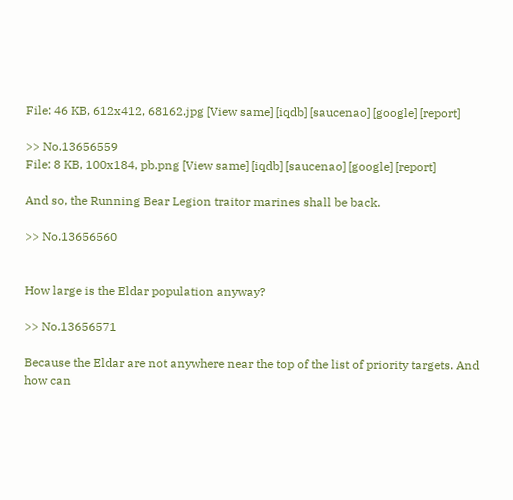File: 46 KB, 612x412, 68162.jpg [View same] [iqdb] [saucenao] [google] [report]

>> No.13656559
File: 8 KB, 100x184, pb.png [View same] [iqdb] [saucenao] [google] [report]

And so, the Running Bear Legion traitor marines shall be back.

>> No.13656560


How large is the Eldar population anyway?

>> No.13656571

Because the Eldar are not anywhere near the top of the list of priority targets. And how can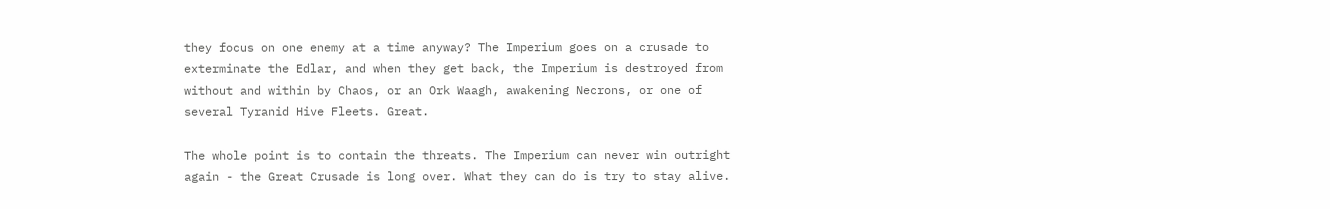they focus on one enemy at a time anyway? The Imperium goes on a crusade to exterminate the Edlar, and when they get back, the Imperium is destroyed from without and within by Chaos, or an Ork Waagh, awakening Necrons, or one of several Tyranid Hive Fleets. Great.

The whole point is to contain the threats. The Imperium can never win outright again - the Great Crusade is long over. What they can do is try to stay alive.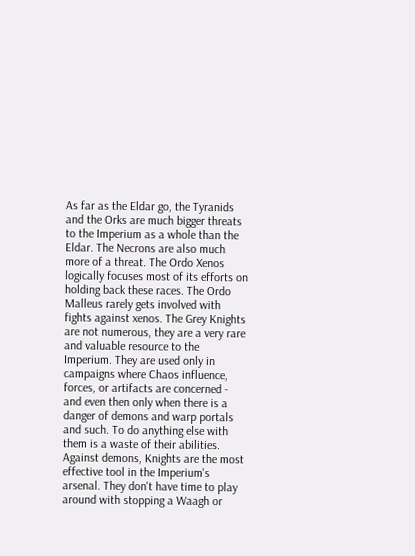As far as the Eldar go, the Tyranids and the Orks are much bigger threats to the Imperium as a whole than the Eldar. The Necrons are also much more of a threat. The Ordo Xenos logically focuses most of its efforts on holding back these races. The Ordo Malleus rarely gets involved with fights against xenos. The Grey Knights are not numerous, they are a very rare and valuable resource to the Imperium. They are used only in campaigns where Chaos influence, forces, or artifacts are concerned - and even then only when there is a danger of demons and warp portals and such. To do anything else with them is a waste of their abilities. Against demons, Knights are the most effective tool in the Imperium's arsenal. They don't have time to play around with stopping a Waagh or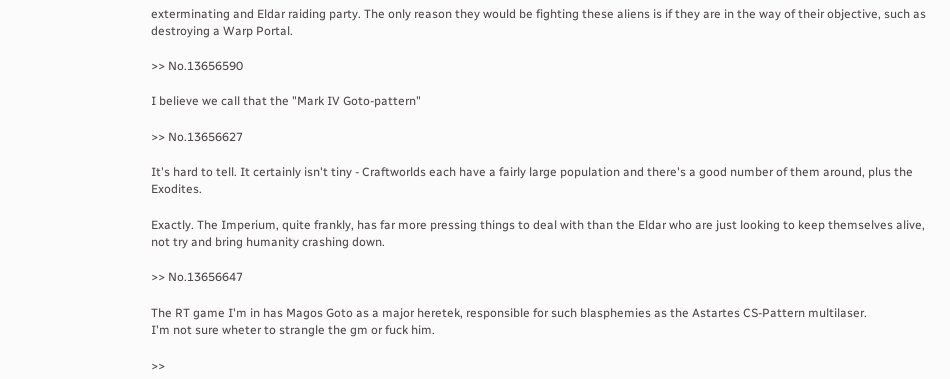exterminating and Eldar raiding party. The only reason they would be fighting these aliens is if they are in the way of their objective, such as destroying a Warp Portal.

>> No.13656590

I believe we call that the "Mark IV Goto-pattern"

>> No.13656627

It's hard to tell. It certainly isn't tiny - Craftworlds each have a fairly large population and there's a good number of them around, plus the Exodites.

Exactly. The Imperium, quite frankly, has far more pressing things to deal with than the Eldar who are just looking to keep themselves alive, not try and bring humanity crashing down.

>> No.13656647

The RT game I'm in has Magos Goto as a major heretek, responsible for such blasphemies as the Astartes CS-Pattern multilaser.
I'm not sure wheter to strangle the gm or fuck him.

>>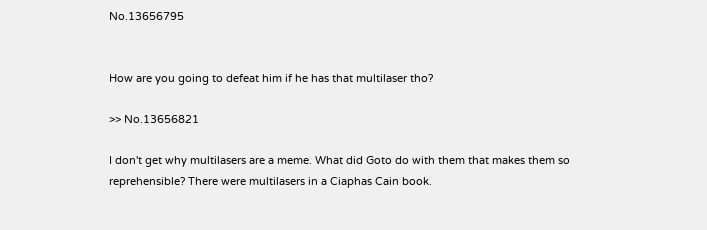No.13656795


How are you going to defeat him if he has that multilaser tho?

>> No.13656821

I don't get why multilasers are a meme. What did Goto do with them that makes them so reprehensible? There were multilasers in a Ciaphas Cain book.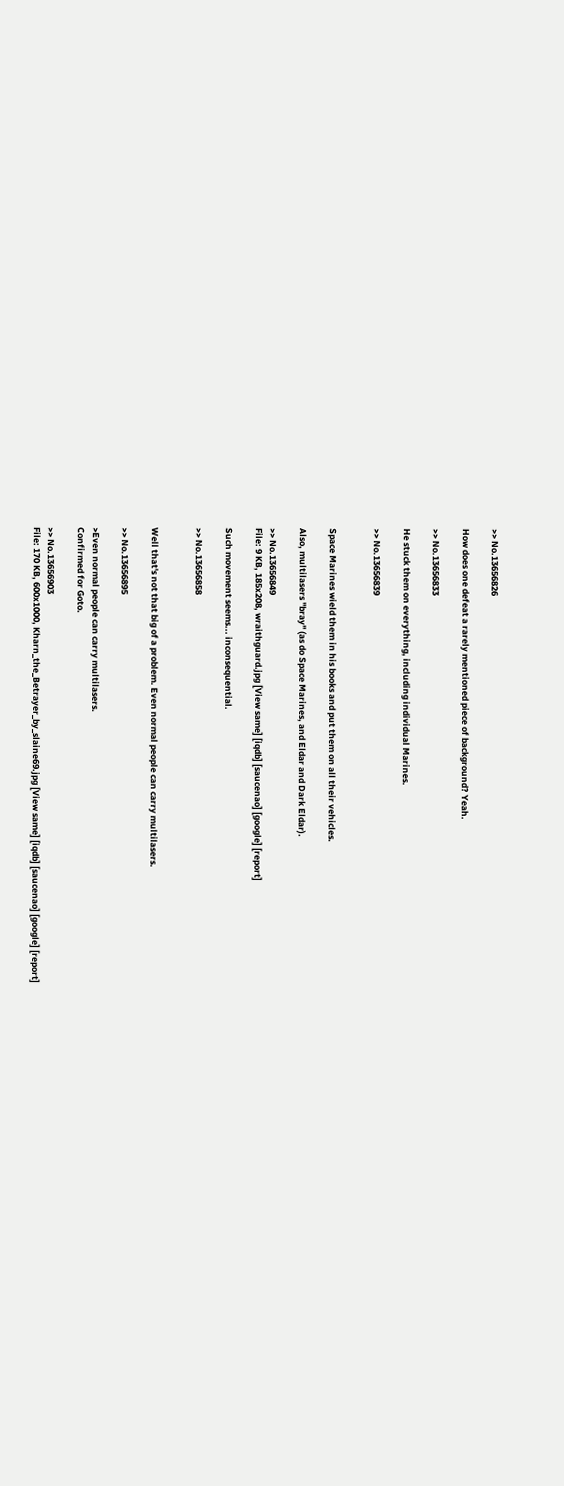>> No.13656826

How does one defeat a rarely mentioned piece of background? Yeah.

>> No.13656833

He stuck them on everything, including individual Marines.

>> No.13656839


Space Marines wield them in his books and put them on all their vehicles.

Also, multilasers "bray" (as do Space Marines, and Eldar and Dark Eldar).

>> No.13656849
File: 9 KB, 185x208, wraithguard.jpg [View same] [iqdb] [saucenao] [google] [report]

Such movement seems... inconsequential.

>> No.13656858


Well that's not that big of a problem. Even normal people can carry multilasers.

>> No.13656895

>Even normal people can carry multilasers.
Confirmed for Goto.

>> No.13656903
File: 170 KB, 600x1000, Kharn_the_Betrayer_by_slaine69.jpg [View same] [iqdb] [saucenao] [google] [report]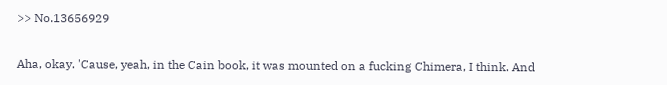>> No.13656929


Aha, okay. 'Cause, yeah, in the Cain book, it was mounted on a fucking Chimera, I think. And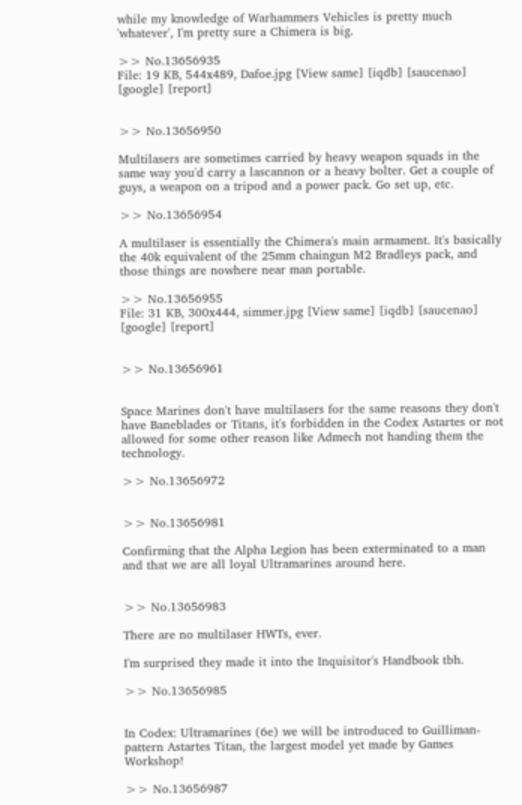while my knowledge of Warhammers Vehicles is pretty much 'whatever', I'm pretty sure a Chimera is big.

>> No.13656935
File: 19 KB, 544x489, Dafoe.jpg [View same] [iqdb] [saucenao] [google] [report]


>> No.13656950

Multilasers are sometimes carried by heavy weapon squads in the same way you'd carry a lascannon or a heavy bolter. Get a couple of guys, a weapon on a tripod and a power pack. Go set up, etc.

>> No.13656954

A multilaser is essentially the Chimera's main armament. It's basically the 40k equivalent of the 25mm chaingun M2 Bradleys pack, and those things are nowhere near man portable.

>> No.13656955
File: 31 KB, 300x444, simmer.jpg [View same] [iqdb] [saucenao] [google] [report]


>> No.13656961


Space Marines don't have multilasers for the same reasons they don't have Baneblades or Titans, it's forbidden in the Codex Astartes or not allowed for some other reason like Admech not handing them the technology.

>> No.13656972


>> No.13656981

Confirming that the Alpha Legion has been exterminated to a man and that we are all loyal Ultramarines around here.


>> No.13656983

There are no multilaser HWTs, ever.

I'm surprised they made it into the Inquisitor's Handbook tbh.

>> No.13656985


In Codex: Ultramarines (6e) we will be introduced to Guilliman-pattern Astartes Titan, the largest model yet made by Games Workshop!

>> No.13656987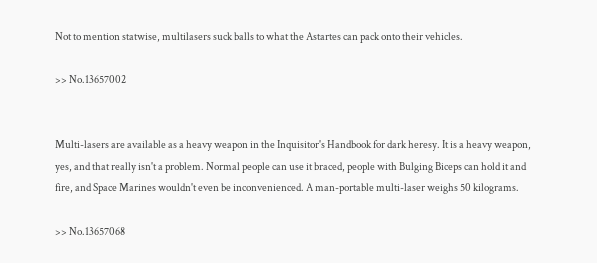Not to mention statwise, multilasers suck balls to what the Astartes can pack onto their vehicles.

>> No.13657002


Multi-lasers are available as a heavy weapon in the Inquisitor's Handbook for dark heresy. It is a heavy weapon, yes, and that really isn't a problem. Normal people can use it braced, people with Bulging Biceps can hold it and fire, and Space Marines wouldn't even be inconvenienced. A man-portable multi-laser weighs 50 kilograms.

>> No.13657068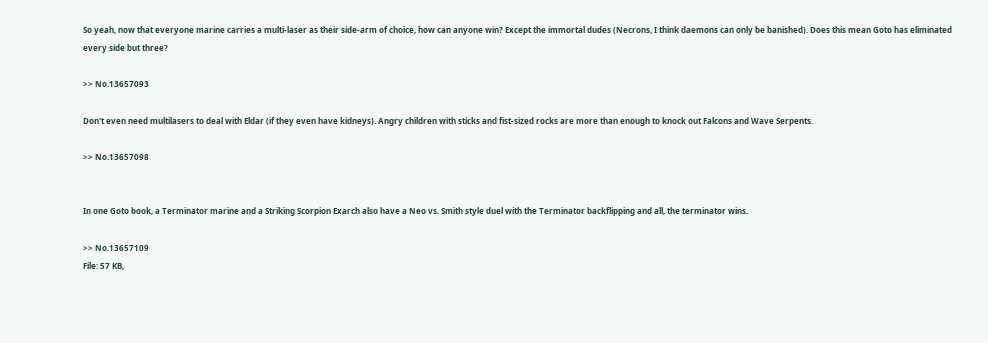So yeah, now that everyone marine carries a multi-laser as their side-arm of choice, how can anyone win? Except the immortal dudes (Necrons, I think daemons can only be banished). Does this mean Goto has eliminated every side but three?

>> No.13657093

Don't even need multilasers to deal with Eldar (if they even have kidneys). Angry children with sticks and fist-sized rocks are more than enough to knock out Falcons and Wave Serpents.

>> No.13657098


In one Goto book, a Terminator marine and a Striking Scorpion Exarch also have a Neo vs. Smith style duel with the Terminator backflipping and all, the terminator wins.

>> No.13657109
File: 57 KB,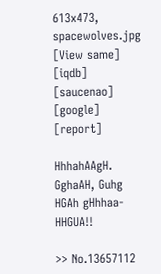613x473, spacewolves.jpg [View same] [iqdb] [saucenao] [google] [report]

HhhahAAgH. GghaAH, Guhg HGAh gHhhaa-HHGUA!!

>> No.13657112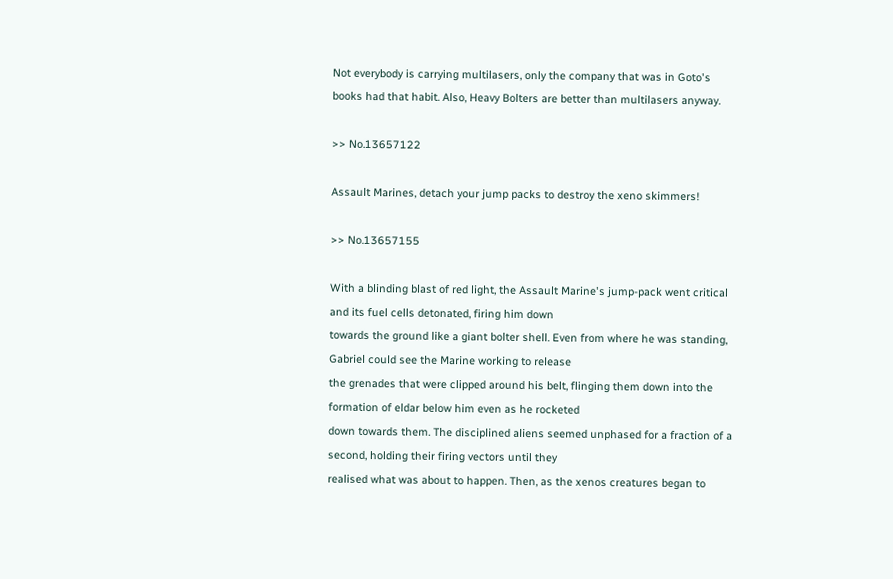Not everybody is carrying multilasers, only the company that was in Goto's books had that habit. Also, Heavy Bolters are better than multilasers anyway.

>> No.13657122

Assault Marines, detach your jump packs to destroy the xeno skimmers!

>> No.13657155

With a blinding blast of red light, the Assault Marine's jump-pack went critical and its fuel cells detonated, firing him down
towards the ground like a giant bolter shell. Even from where he was standing, Gabriel could see the Marine working to release
the grenades that were clipped around his belt, flinging them down into the formation of eldar below him even as he rocketed
down towards them. The disciplined aliens seemed unphased for a fraction of a second, holding their firing vectors until they
realised what was about to happen. Then, as the xenos creatures began to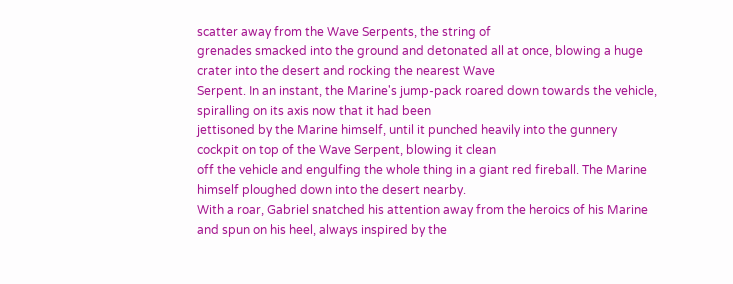scatter away from the Wave Serpents, the string of
grenades smacked into the ground and detonated all at once, blowing a huge crater into the desert and rocking the nearest Wave
Serpent. In an instant, the Marine's jump-pack roared down towards the vehicle, spiralling on its axis now that it had been
jettisoned by the Marine himself, until it punched heavily into the gunnery cockpit on top of the Wave Serpent, blowing it clean
off the vehicle and engulfing the whole thing in a giant red fireball. The Marine himself ploughed down into the desert nearby.
With a roar, Gabriel snatched his attention away from the heroics of his Marine and spun on his heel, always inspired by the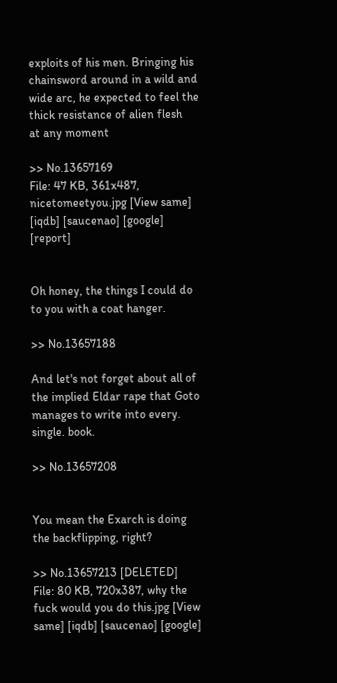exploits of his men. Bringing his chainsword around in a wild and wide arc, he expected to feel the thick resistance of alien flesh
at any moment

>> No.13657169
File: 47 KB, 361x487, nicetomeetyou.jpg [View same] [iqdb] [saucenao] [google] [report]


Oh honey, the things I could do to you with a coat hanger.

>> No.13657188

And let's not forget about all of the implied Eldar rape that Goto manages to write into every. single. book.

>> No.13657208


You mean the Exarch is doing the backflipping, right?

>> No.13657213 [DELETED]
File: 80 KB, 720x387, why the fuck would you do this.jpg [View same] [iqdb] [saucenao] [google]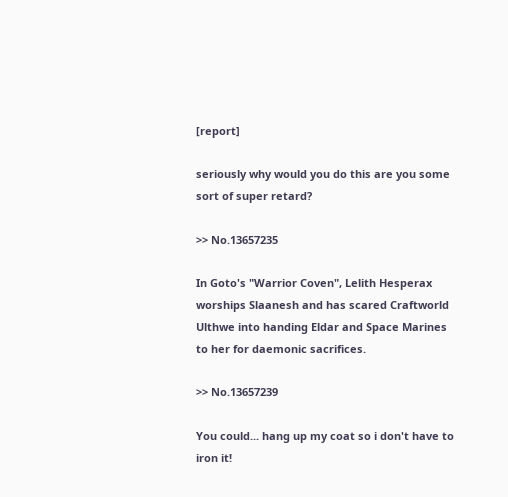[report]

seriously why would you do this are you some sort of super retard?

>> No.13657235

In Goto's "Warrior Coven", Lelith Hesperax worships Slaanesh and has scared Craftworld Ulthwe into handing Eldar and Space Marines to her for daemonic sacrifices.

>> No.13657239

You could... hang up my coat so i don't have to iron it!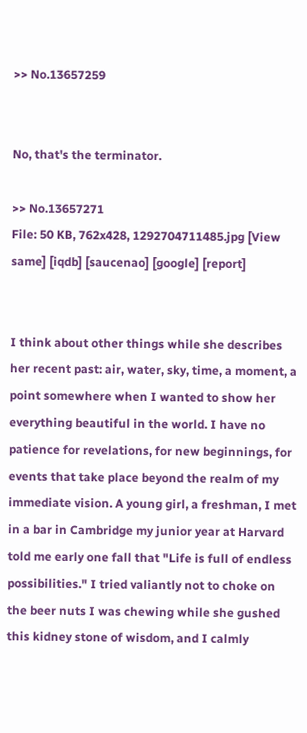>> No.13657259


No, that's the terminator.

>> No.13657271
File: 50 KB, 762x428, 1292704711485.jpg [View same] [iqdb] [saucenao] [google] [report]


I think about other things while she describes her recent past: air, water, sky, time, a moment, a point somewhere when I wanted to show her everything beautiful in the world. I have no patience for revelations, for new beginnings, for events that take place beyond the realm of my immediate vision. A young girl, a freshman, I met in a bar in Cambridge my junior year at Harvard told me early one fall that "Life is full of endless possibilities." I tried valiantly not to choke on the beer nuts I was chewing while she gushed this kidney stone of wisdom, and I calmly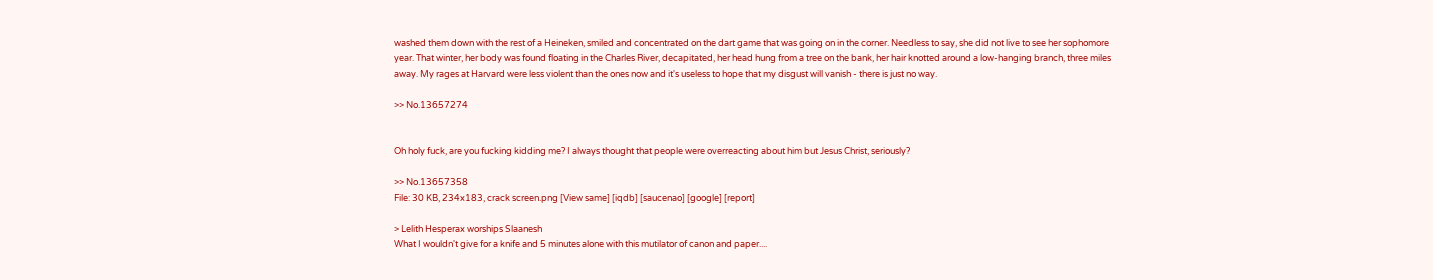washed them down with the rest of a Heineken, smiled and concentrated on the dart game that was going on in the corner. Needless to say, she did not live to see her sophomore year. That winter, her body was found floating in the Charles River, decapitated, her head hung from a tree on the bank, her hair knotted around a low-hanging branch, three miles away. My rages at Harvard were less violent than the ones now and it's useless to hope that my disgust will vanish - there is just no way.

>> No.13657274


Oh holy fuck, are you fucking kidding me? I always thought that people were overreacting about him but Jesus Christ, seriously?

>> No.13657358
File: 30 KB, 234x183, crack screen.png [View same] [iqdb] [saucenao] [google] [report]

> Lelith Hesperax worships Slaanesh
What I wouldn't give for a knife and 5 minutes alone with this mutilator of canon and paper....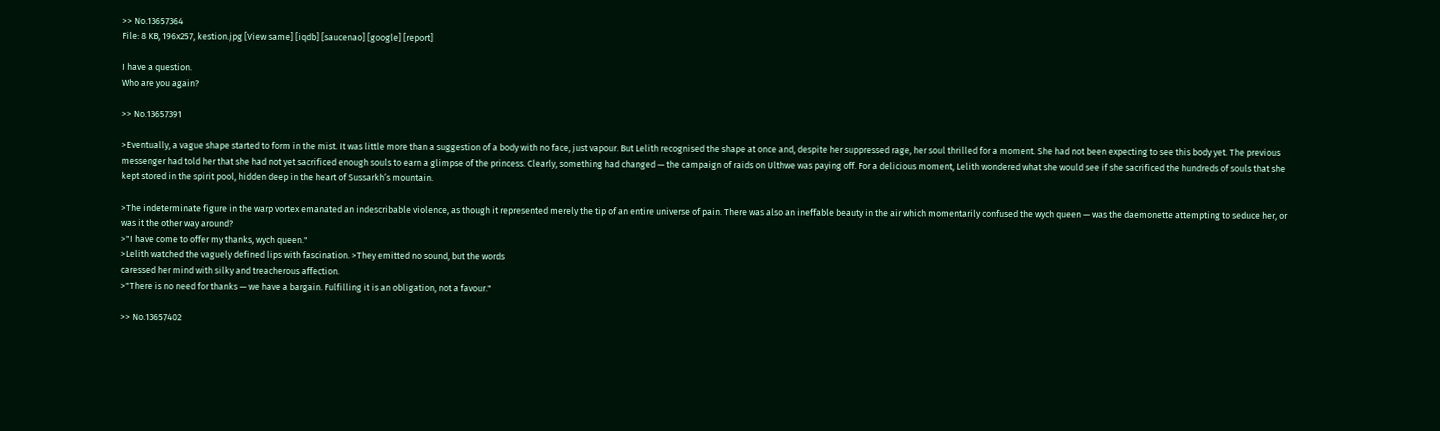>> No.13657364
File: 8 KB, 196x257, kestion.jpg [View same] [iqdb] [saucenao] [google] [report]

I have a question.
Who are you again?

>> No.13657391

>Eventually, a vague shape started to form in the mist. It was little more than a suggestion of a body with no face, just vapour. But Lelith recognised the shape at once and, despite her suppressed rage, her soul thrilled for a moment. She had not been expecting to see this body yet. The previous messenger had told her that she had not yet sacrificed enough souls to earn a glimpse of the princess. Clearly, something had changed — the campaign of raids on Ulthwe was paying off. For a delicious moment, Lelith wondered what she would see if she sacrificed the hundreds of souls that she kept stored in the spirit pool, hidden deep in the heart of Sussarkh’s mountain.

>The indeterminate figure in the warp vortex emanated an indescribable violence, as though it represented merely the tip of an entire universe of pain. There was also an ineffable beauty in the air which momentarily confused the wych queen — was the daemonette attempting to seduce her, or was it the other way around?
>"I have come to offer my thanks, wych queen."
>Lelith watched the vaguely defined lips with fascination. >They emitted no sound, but the words
caressed her mind with silky and treacherous affection.
>"There is no need for thanks — we have a bargain. Fulfilling it is an obligation, not a favour."

>> No.13657402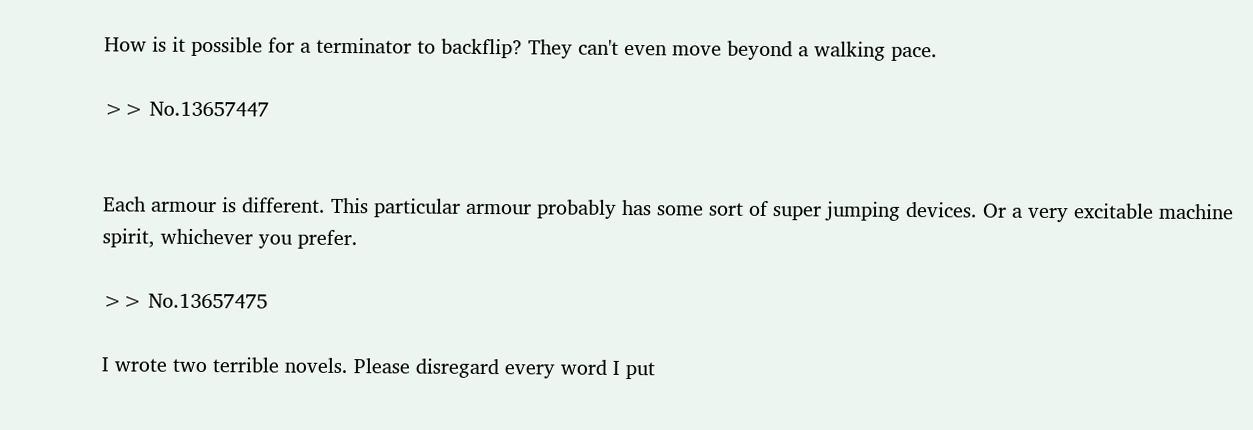How is it possible for a terminator to backflip? They can't even move beyond a walking pace.

>> No.13657447


Each armour is different. This particular armour probably has some sort of super jumping devices. Or a very excitable machine spirit, whichever you prefer.

>> No.13657475

I wrote two terrible novels. Please disregard every word I put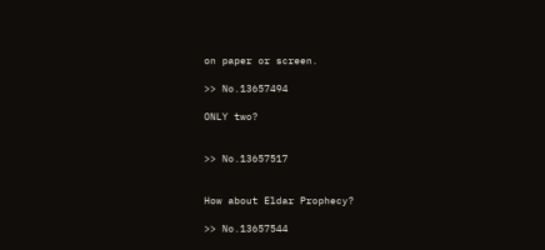on paper or screen.

>> No.13657494

ONLY two?


>> No.13657517


How about Eldar Prophecy?

>> No.13657544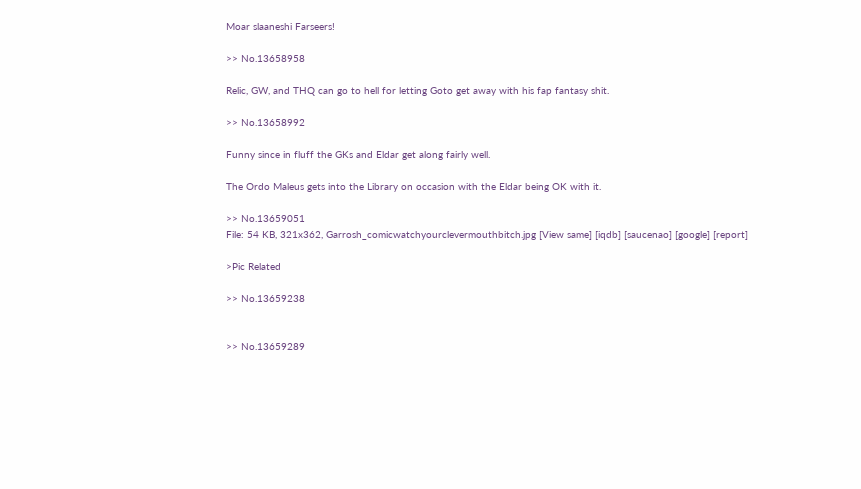Moar slaaneshi Farseers!

>> No.13658958

Relic, GW, and THQ can go to hell for letting Goto get away with his fap fantasy shit.

>> No.13658992

Funny since in fluff the GKs and Eldar get along fairly well.

The Ordo Maleus gets into the Library on occasion with the Eldar being OK with it.

>> No.13659051
File: 54 KB, 321x362, Garrosh_comicwatchyourclevermouthbitch.jpg [View same] [iqdb] [saucenao] [google] [report]

>Pic Related

>> No.13659238


>> No.13659289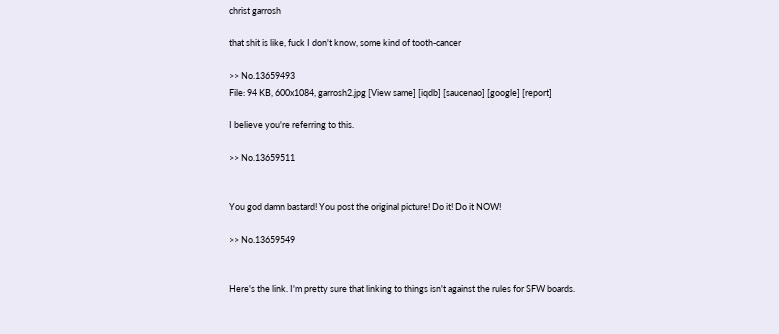christ garrosh

that shit is like, fuck I don't know, some kind of tooth-cancer

>> No.13659493
File: 94 KB, 600x1084, garrosh2.jpg [View same] [iqdb] [saucenao] [google] [report]

I believe you're referring to this.

>> No.13659511


You god damn bastard! You post the original picture! Do it! Do it NOW!

>> No.13659549


Here's the link. I'm pretty sure that linking to things isn't against the rules for SFW boards.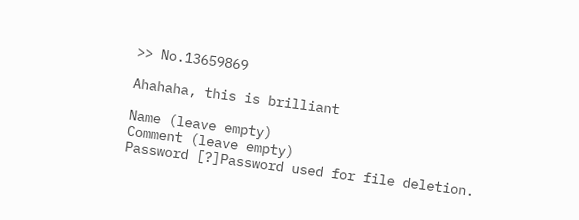>> No.13659869

Ahahaha, this is brilliant

Name (leave empty)
Comment (leave empty)
Password [?]Password used for file deletion.